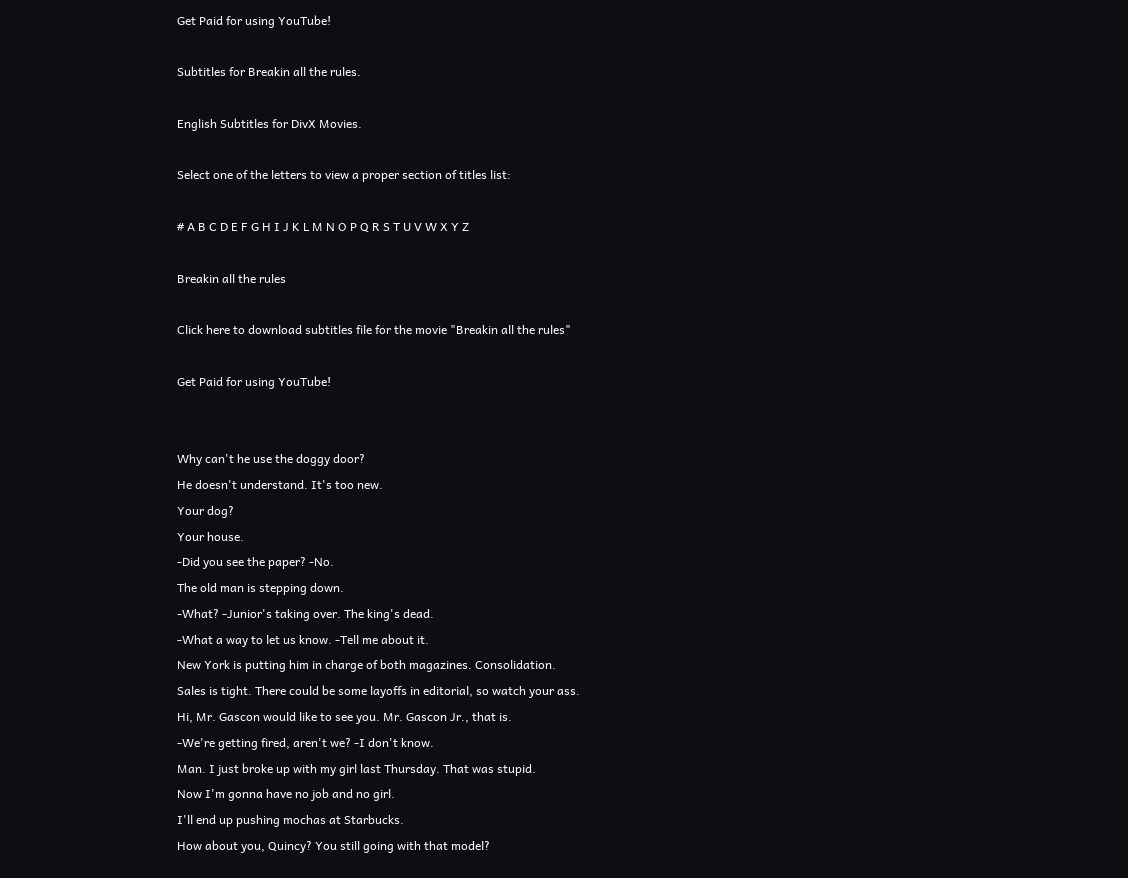Get Paid for using YouTube!

Subtitles for Breakin all the rules.

English Subtitles for DivX Movies.

Select one of the letters to view a proper section of titles list:

# A B C D E F G H I J K L M N O P Q R S T U V W X Y Z

Breakin all the rules

Click here to download subtitles file for the movie "Breakin all the rules"

Get Paid for using YouTube!


Why can't he use the doggy door?
He doesn't understand. It's too new.
Your dog?
Your house.
-Did you see the paper? -No.
The old man is stepping down.
-What? -Junior's taking over. The king's dead.
-What a way to let us know. -Tell me about it.
New York is putting him in charge of both magazines. Consolidation.
Sales is tight. There could be some layoffs in editorial, so watch your ass.
Hi, Mr. Gascon would like to see you. Mr. Gascon Jr., that is.
-We're getting fired, aren't we? -I don't know.
Man. I just broke up with my girl last Thursday. That was stupid.
Now I'm gonna have no job and no girl.
I'll end up pushing mochas at Starbucks.
How about you, Quincy? You still going with that model?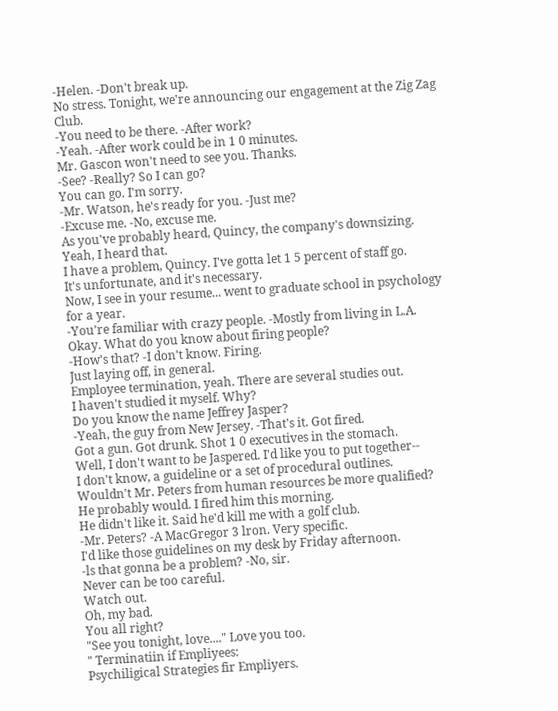-Helen. -Don't break up.
No stress. Tonight, we're announcing our engagement at the Zig Zag Club.
-You need to be there. -After work?
-Yeah. -After work could be in 1 0 minutes.
Mr. Gascon won't need to see you. Thanks.
-See? -Really? So I can go?
You can go. I'm sorry.
-Mr. Watson, he's ready for you. -Just me?
-Excuse me. -No, excuse me.
As you've probably heard, Quincy, the company's downsizing.
Yeah, I heard that.
I have a problem, Quincy. I've gotta let 1 5 percent of staff go.
It's unfortunate, and it's necessary.
Now, I see in your resume... went to graduate school in psychology for a year.
-You're familiar with crazy people. -Mostly from living in L.A.
Okay. What do you know about firing people?
-How's that? -I don't know. Firing.
Just laying off, in general.
Employee termination, yeah. There are several studies out.
I haven't studied it myself. Why?
Do you know the name Jeffrey Jasper?
-Yeah, the guy from New Jersey. -That's it. Got fired.
Got a gun. Got drunk. Shot 1 0 executives in the stomach.
Well, I don't want to be Jaspered. I'd like you to put together--
I don't know, a guideline or a set of procedural outlines.
Wouldn't Mr. Peters from human resources be more qualified?
He probably would. I fired him this morning.
He didn't like it. Said he'd kill me with a golf club.
-Mr. Peters? -A MacGregor 3 lron. Very specific.
I'd like those guidelines on my desk by Friday afternoon.
-ls that gonna be a problem? -No, sir.
Never can be too careful.
Watch out.
Oh, my bad.
You all right?
"See you tonight, love...." Love you too.
" Terminatiin if Empliyees:
Psychiligical Strategies fir Empliyers.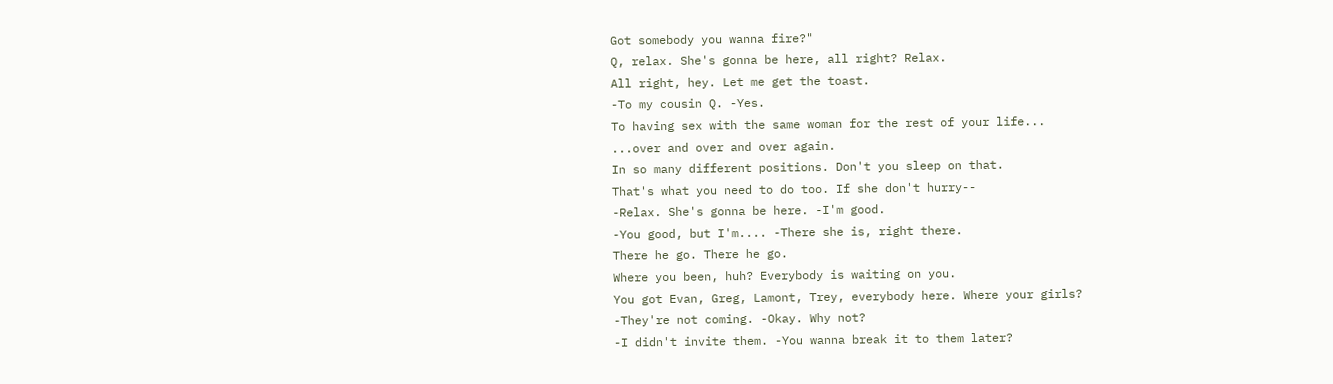Got somebody you wanna fire?"
Q, relax. She's gonna be here, all right? Relax.
All right, hey. Let me get the toast.
-To my cousin Q. -Yes.
To having sex with the same woman for the rest of your life...
...over and over and over again.
In so many different positions. Don't you sleep on that.
That's what you need to do too. If she don't hurry--
-Relax. She's gonna be here. -I'm good.
-You good, but I'm.... -There she is, right there.
There he go. There he go.
Where you been, huh? Everybody is waiting on you.
You got Evan, Greg, Lamont, Trey, everybody here. Where your girls?
-They're not coming. -Okay. Why not?
-I didn't invite them. -You wanna break it to them later?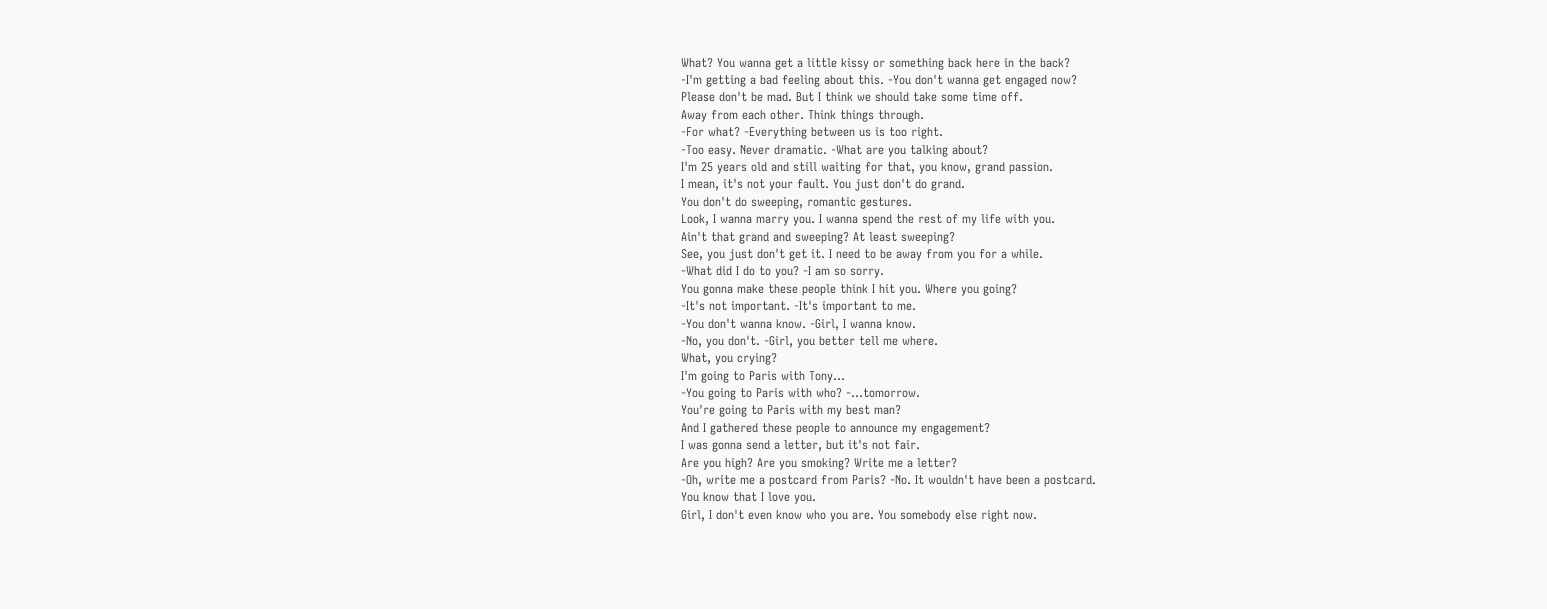What? You wanna get a little kissy or something back here in the back?
-I'm getting a bad feeling about this. -You don't wanna get engaged now?
Please don't be mad. But I think we should take some time off.
Away from each other. Think things through.
-For what? -Everything between us is too right.
-Too easy. Never dramatic. -What are you talking about?
I'm 25 years old and still waiting for that, you know, grand passion.
I mean, it's not your fault. You just don't do grand.
You don't do sweeping, romantic gestures.
Look, I wanna marry you. I wanna spend the rest of my life with you.
Ain't that grand and sweeping? At least sweeping?
See, you just don't get it. I need to be away from you for a while.
-What did I do to you? -I am so sorry.
You gonna make these people think I hit you. Where you going?
-It's not important. -It's important to me.
-You don't wanna know. -Girl, I wanna know.
-No, you don't. -Girl, you better tell me where.
What, you crying?
I'm going to Paris with Tony...
-You going to Paris with who? -...tomorrow.
You're going to Paris with my best man?
And I gathered these people to announce my engagement?
I was gonna send a letter, but it's not fair.
Are you high? Are you smoking? Write me a letter?
-Oh, write me a postcard from Paris? -No. It wouldn't have been a postcard.
You know that I love you.
Girl, I don't even know who you are. You somebody else right now.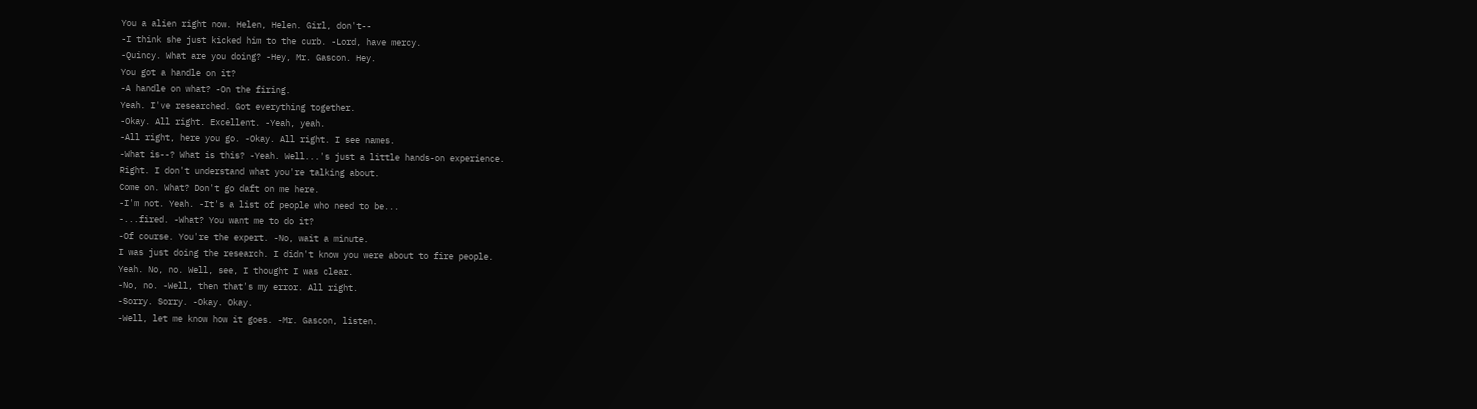You a alien right now. Helen, Helen. Girl, don't--
-I think she just kicked him to the curb. -Lord, have mercy.
-Quincy. What are you doing? -Hey, Mr. Gascon. Hey.
You got a handle on it?
-A handle on what? -On the firing.
Yeah. I've researched. Got everything together.
-Okay. All right. Excellent. -Yeah, yeah.
-All right, here you go. -Okay. All right. I see names.
-What is--? What is this? -Yeah. Well...'s just a little hands-on experience.
Right. I don't understand what you're talking about.
Come on. What? Don't go daft on me here.
-I'm not. Yeah. -It's a list of people who need to be...
-...fired. -What? You want me to do it?
-Of course. You're the expert. -No, wait a minute.
I was just doing the research. I didn't know you were about to fire people.
Yeah. No, no. Well, see, I thought I was clear.
-No, no. -Well, then that's my error. All right.
-Sorry. Sorry. -Okay. Okay.
-Well, let me know how it goes. -Mr. Gascon, listen.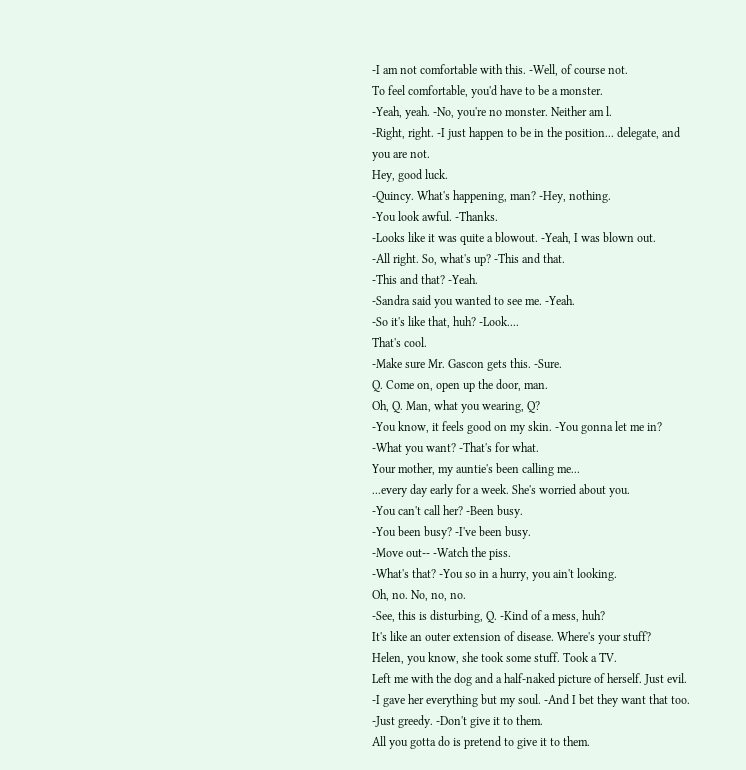-I am not comfortable with this. -Well, of course not.
To feel comfortable, you'd have to be a monster.
-Yeah, yeah. -No, you're no monster. Neither am l.
-Right, right. -I just happen to be in the position... delegate, and you are not.
Hey, good luck.
-Quincy. What's happening, man? -Hey, nothing.
-You look awful. -Thanks.
-Looks like it was quite a blowout. -Yeah, I was blown out.
-All right. So, what's up? -This and that.
-This and that? -Yeah.
-Sandra said you wanted to see me. -Yeah.
-So it's like that, huh? -Look....
That's cool.
-Make sure Mr. Gascon gets this. -Sure.
Q. Come on, open up the door, man.
Oh, Q. Man, what you wearing, Q?
-You know, it feels good on my skin. -You gonna let me in?
-What you want? -That's for what.
Your mother, my auntie's been calling me...
...every day early for a week. She's worried about you.
-You can't call her? -Been busy.
-You been busy? -I've been busy.
-Move out-- -Watch the piss.
-What's that? -You so in a hurry, you ain't looking.
Oh, no. No, no, no.
-See, this is disturbing, Q. -Kind of a mess, huh?
It's like an outer extension of disease. Where's your stuff?
Helen, you know, she took some stuff. Took a TV.
Left me with the dog and a half-naked picture of herself. Just evil.
-I gave her everything but my soul. -And I bet they want that too.
-Just greedy. -Don't give it to them.
All you gotta do is pretend to give it to them.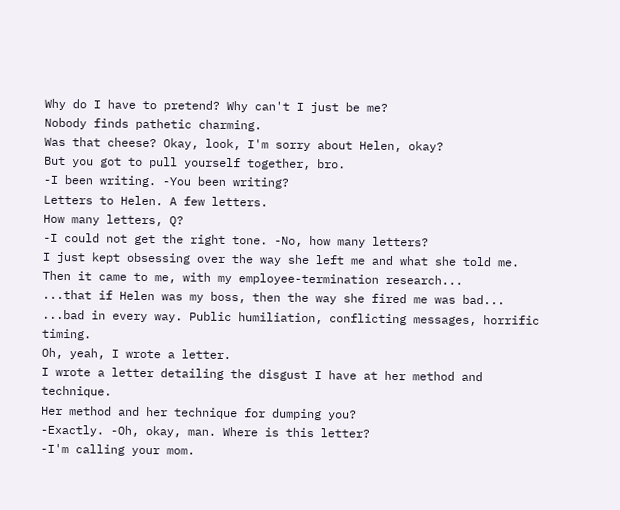Why do I have to pretend? Why can't I just be me?
Nobody finds pathetic charming.
Was that cheese? Okay, look, I'm sorry about Helen, okay?
But you got to pull yourself together, bro.
-I been writing. -You been writing?
Letters to Helen. A few letters.
How many letters, Q?
-I could not get the right tone. -No, how many letters?
I just kept obsessing over the way she left me and what she told me.
Then it came to me, with my employee-termination research...
...that if Helen was my boss, then the way she fired me was bad...
...bad in every way. Public humiliation, conflicting messages, horrific timing.
Oh, yeah, I wrote a letter.
I wrote a letter detailing the disgust I have at her method and technique.
Her method and her technique for dumping you?
-Exactly. -Oh, okay, man. Where is this letter?
-I'm calling your mom.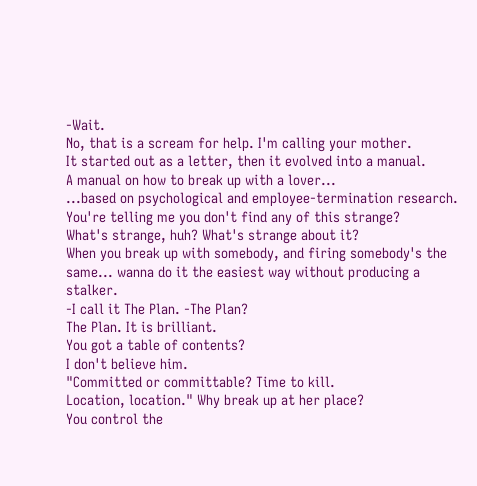-Wait.
No, that is a scream for help. I'm calling your mother.
It started out as a letter, then it evolved into a manual.
A manual on how to break up with a lover...
...based on psychological and employee-termination research.
You're telling me you don't find any of this strange?
What's strange, huh? What's strange about it?
When you break up with somebody, and firing somebody's the same... wanna do it the easiest way without producing a stalker.
-I call it The Plan. -The Plan?
The Plan. It is brilliant.
You got a table of contents?
I don't believe him.
"Committed or committable? Time to kill.
Location, location." Why break up at her place?
You control the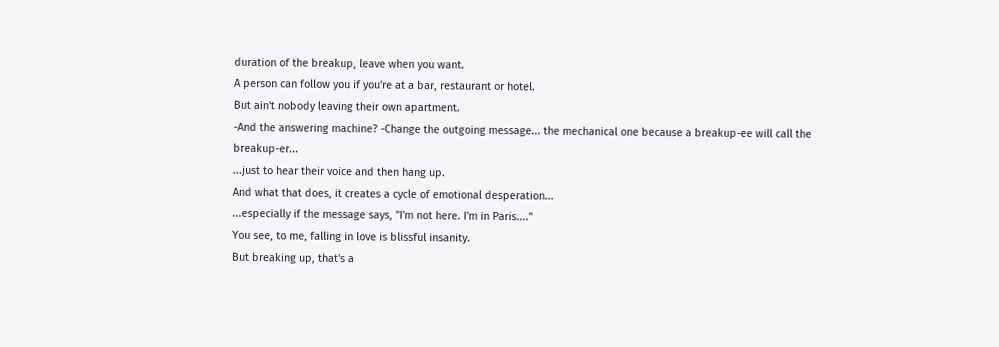duration of the breakup, leave when you want.
A person can follow you if you're at a bar, restaurant or hotel.
But ain't nobody leaving their own apartment.
-And the answering machine? -Change the outgoing message... the mechanical one because a breakup-ee will call the breakup-er...
...just to hear their voice and then hang up.
And what that does, it creates a cycle of emotional desperation...
...especially if the message says, "I'm not here. I'm in Paris...."
You see, to me, falling in love is blissful insanity.
But breaking up, that's a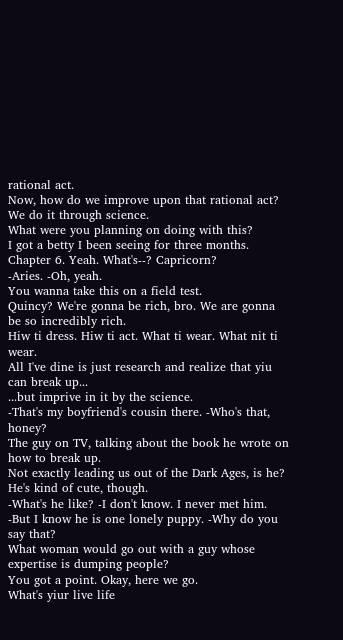rational act.
Now, how do we improve upon that rational act? We do it through science.
What were you planning on doing with this?
I got a betty I been seeing for three months.
Chapter 6. Yeah. What's--? Capricorn?
-Aries. -Oh, yeah.
You wanna take this on a field test.
Quincy? We're gonna be rich, bro. We are gonna be so incredibly rich.
Hiw ti dress. Hiw ti act. What ti wear. What nit ti wear.
All I've dine is just research and realize that yiu can break up...
...but imprive in it by the science.
-That's my boyfriend's cousin there. -Who's that, honey?
The guy on TV, talking about the book he wrote on how to break up.
Not exactly leading us out of the Dark Ages, is he? He's kind of cute, though.
-What's he like? -I don't know. I never met him.
-But I know he is one lonely puppy. -Why do you say that?
What woman would go out with a guy whose expertise is dumping people?
You got a point. Okay, here we go.
What's yiur live life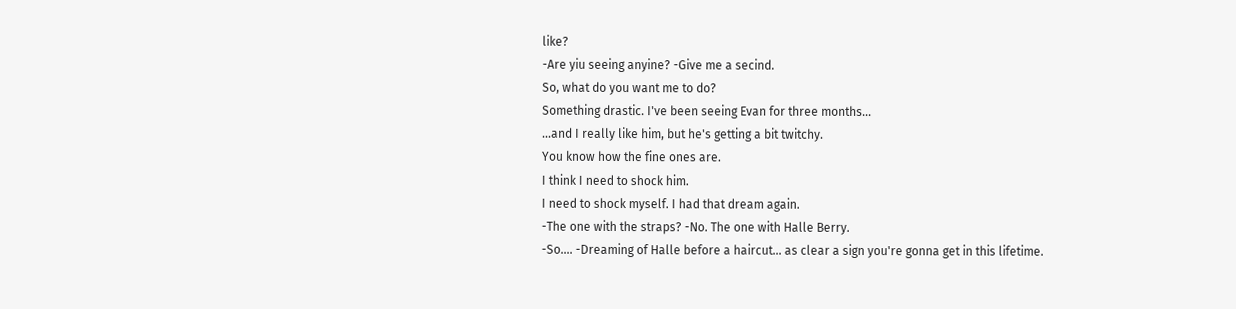like?
-Are yiu seeing anyine? -Give me a secind.
So, what do you want me to do?
Something drastic. I've been seeing Evan for three months...
...and I really like him, but he's getting a bit twitchy.
You know how the fine ones are.
I think I need to shock him.
I need to shock myself. I had that dream again.
-The one with the straps? -No. The one with Halle Berry.
-So.... -Dreaming of Halle before a haircut... as clear a sign you're gonna get in this lifetime.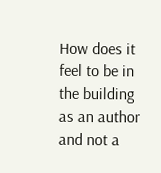How does it feel to be in the building as an author and not a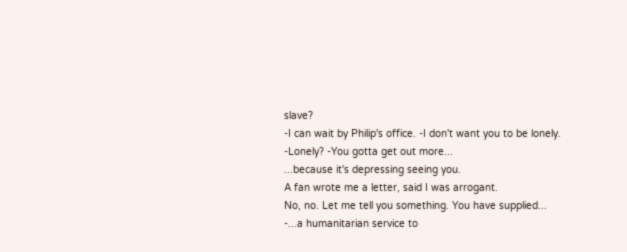slave?
-I can wait by Philip's office. -I don't want you to be lonely.
-Lonely? -You gotta get out more...
...because it's depressing seeing you.
A fan wrote me a letter, said I was arrogant.
No, no. Let me tell you something. You have supplied...
-...a humanitarian service to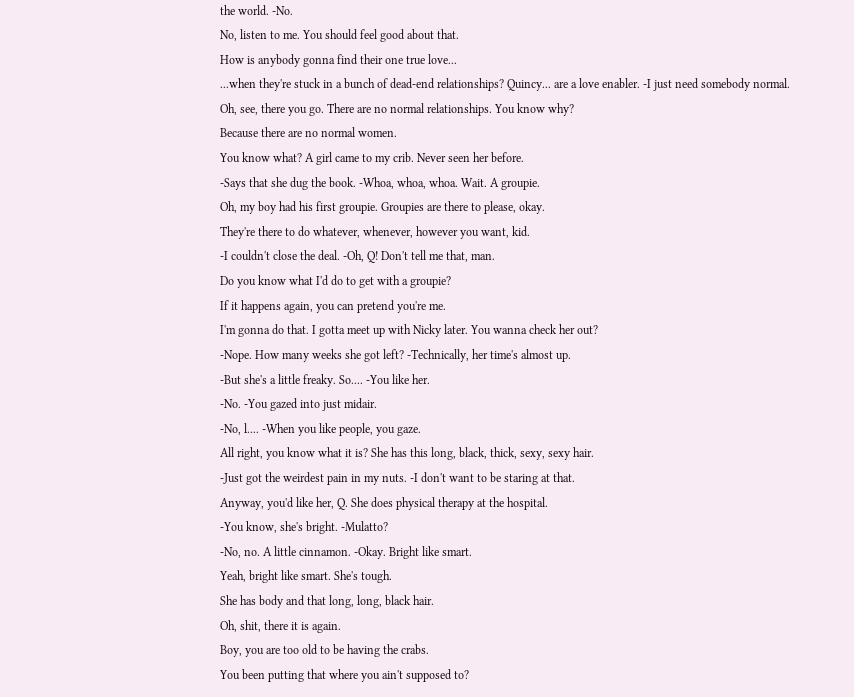the world. -No.
No, listen to me. You should feel good about that.
How is anybody gonna find their one true love...
...when they're stuck in a bunch of dead-end relationships? Quincy... are a love enabler. -I just need somebody normal.
Oh, see, there you go. There are no normal relationships. You know why?
Because there are no normal women.
You know what? A girl came to my crib. Never seen her before.
-Says that she dug the book. -Whoa, whoa, whoa. Wait. A groupie.
Oh, my boy had his first groupie. Groupies are there to please, okay.
They're there to do whatever, whenever, however you want, kid.
-I couldn't close the deal. -Oh, Q! Don't tell me that, man.
Do you know what I'd do to get with a groupie?
If it happens again, you can pretend you're me.
I'm gonna do that. I gotta meet up with Nicky later. You wanna check her out?
-Nope. How many weeks she got left? -Technically, her time's almost up.
-But she's a little freaky. So.... -You like her.
-No. -You gazed into just midair.
-No, l.... -When you like people, you gaze.
All right, you know what it is? She has this long, black, thick, sexy, sexy hair.
-Just got the weirdest pain in my nuts. -I don't want to be staring at that.
Anyway, you'd like her, Q. She does physical therapy at the hospital.
-You know, she's bright. -Mulatto?
-No, no. A little cinnamon. -Okay. Bright like smart.
Yeah, bright like smart. She's tough.
She has body and that long, long, black hair.
Oh, shit, there it is again.
Boy, you are too old to be having the crabs.
You been putting that where you ain't supposed to?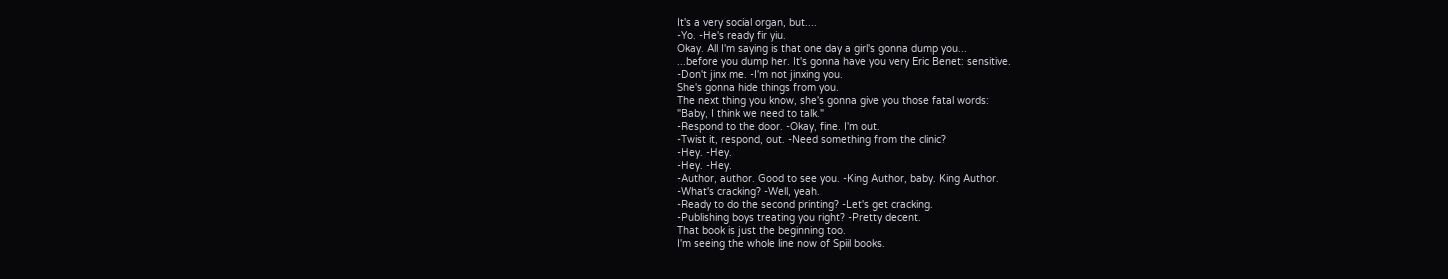It's a very social organ, but....
-Yo. -He's ready fir yiu.
Okay. All I'm saying is that one day a girl's gonna dump you...
...before you dump her. It's gonna have you very Eric Benet: sensitive.
-Don't jinx me. -I'm not jinxing you.
She's gonna hide things from you.
The next thing you know, she's gonna give you those fatal words:
"Baby, I think we need to talk."
-Respond to the door. -Okay, fine. I'm out.
-Twist it, respond, out. -Need something from the clinic?
-Hey. -Hey.
-Hey. -Hey.
-Author, author. Good to see you. -King Author, baby. King Author.
-What's cracking? -Well, yeah.
-Ready to do the second printing? -Let's get cracking.
-Publishing boys treating you right? -Pretty decent.
That book is just the beginning too.
I'm seeing the whole line now of Spiil books.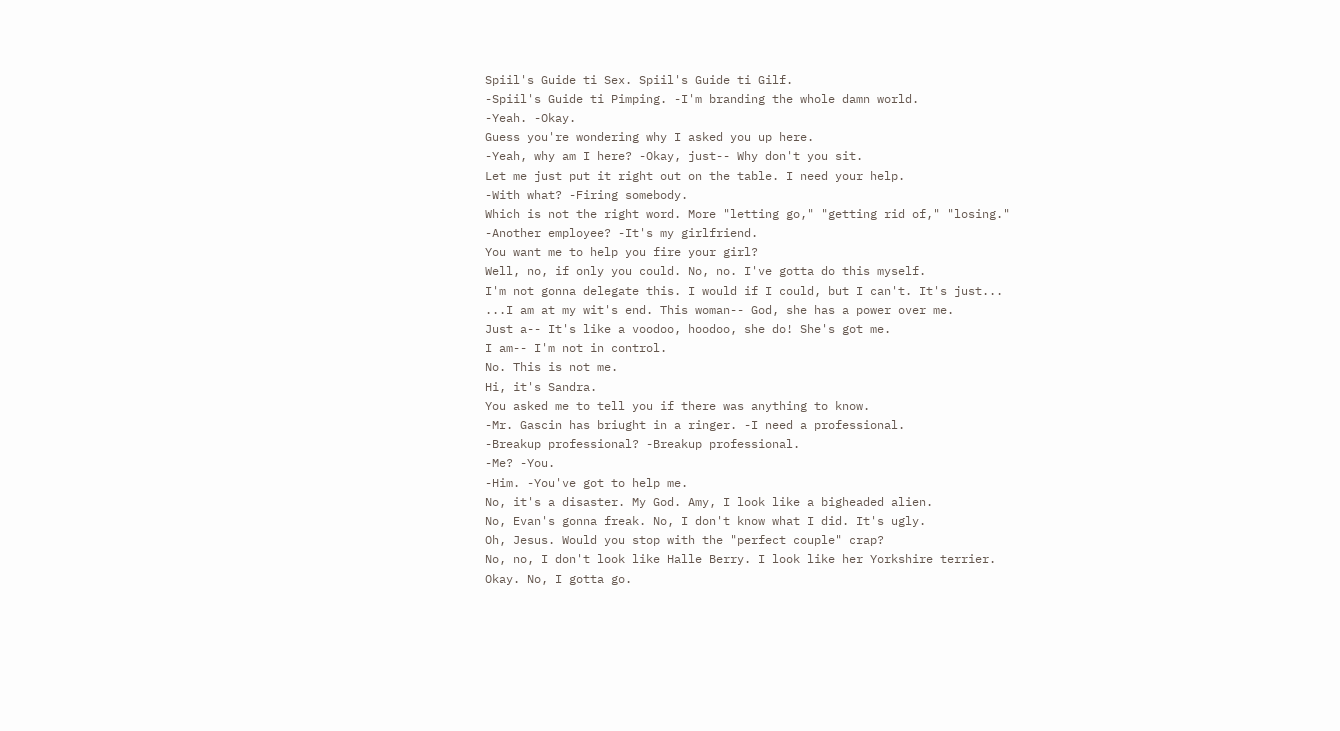Spiil's Guide ti Sex. Spiil's Guide ti Gilf.
-Spiil's Guide ti Pimping. -I'm branding the whole damn world.
-Yeah. -Okay.
Guess you're wondering why I asked you up here.
-Yeah, why am I here? -Okay, just-- Why don't you sit.
Let me just put it right out on the table. I need your help.
-With what? -Firing somebody.
Which is not the right word. More "letting go," "getting rid of," "losing."
-Another employee? -It's my girlfriend.
You want me to help you fire your girl?
Well, no, if only you could. No, no. I've gotta do this myself.
I'm not gonna delegate this. I would if I could, but I can't. It's just...
...I am at my wit's end. This woman-- God, she has a power over me.
Just a-- It's like a voodoo, hoodoo, she do! She's got me.
I am-- I'm not in control.
No. This is not me.
Hi, it's Sandra.
You asked me to tell you if there was anything to know.
-Mr. Gascin has briught in a ringer. -I need a professional.
-Breakup professional? -Breakup professional.
-Me? -You.
-Him. -You've got to help me.
No, it's a disaster. My God. Amy, I look like a bigheaded alien.
No, Evan's gonna freak. No, I don't know what I did. It's ugly.
Oh, Jesus. Would you stop with the "perfect couple" crap?
No, no, I don't look like Halle Berry. I look like her Yorkshire terrier.
Okay. No, I gotta go.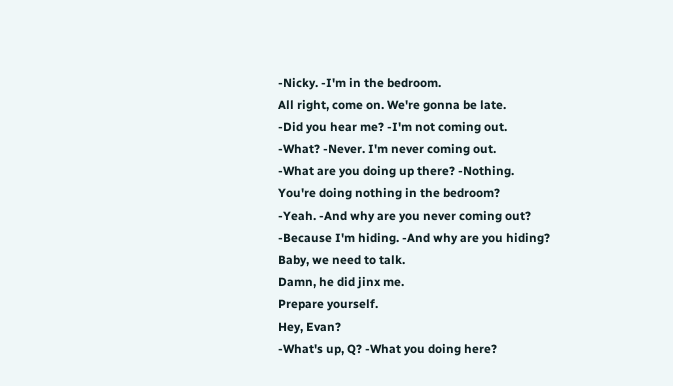-Nicky. -I'm in the bedroom.
All right, come on. We're gonna be late.
-Did you hear me? -I'm not coming out.
-What? -Never. I'm never coming out.
-What are you doing up there? -Nothing.
You're doing nothing in the bedroom?
-Yeah. -And why are you never coming out?
-Because I'm hiding. -And why are you hiding?
Baby, we need to talk.
Damn, he did jinx me.
Prepare yourself.
Hey, Evan?
-What's up, Q? -What you doing here?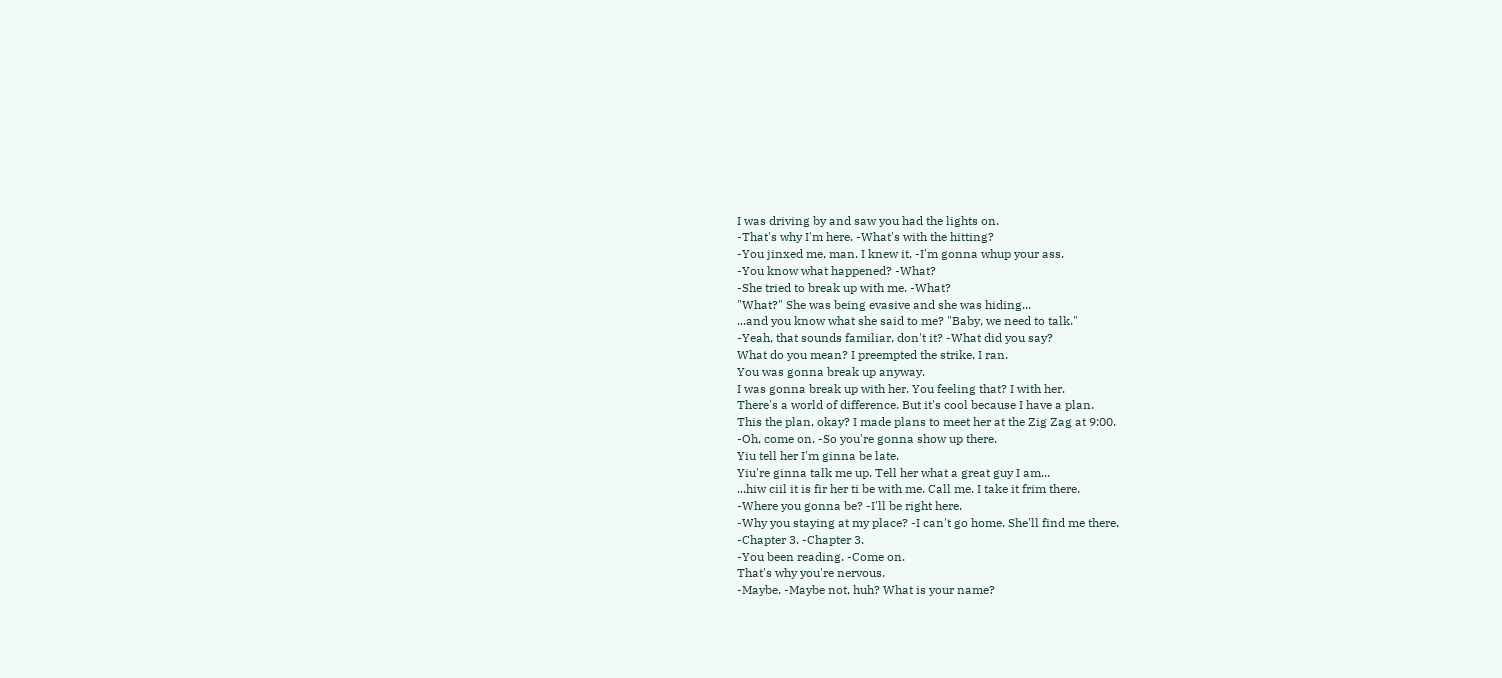I was driving by and saw you had the lights on.
-That's why I'm here. -What's with the hitting?
-You jinxed me, man. I knew it. -I'm gonna whup your ass.
-You know what happened? -What?
-She tried to break up with me. -What?
"What?" She was being evasive and she was hiding...
...and you know what she said to me? "Baby, we need to talk."
-Yeah, that sounds familiar, don't it? -What did you say?
What do you mean? I preempted the strike. I ran.
You was gonna break up anyway.
I was gonna break up with her. You feeling that? I with her.
There's a world of difference. But it's cool because I have a plan.
This the plan, okay? I made plans to meet her at the Zig Zag at 9:00.
-Oh, come on. -So you're gonna show up there.
Yiu tell her I'm ginna be late.
Yiu're ginna talk me up. Tell her what a great guy I am...
...hiw ciil it is fir her ti be with me. Call me. I take it frim there.
-Where you gonna be? -I'll be right here.
-Why you staying at my place? -I can't go home. She'll find me there.
-Chapter 3. -Chapter 3.
-You been reading. -Come on.
That's why you're nervous.
-Maybe. -Maybe not, huh? What is your name?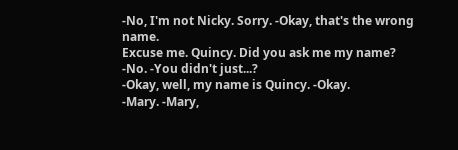-No, I'm not Nicky. Sorry. -Okay, that's the wrong name.
Excuse me. Quincy. Did you ask me my name?
-No. -You didn't just...?
-Okay, well, my name is Quincy. -Okay.
-Mary. -Mary,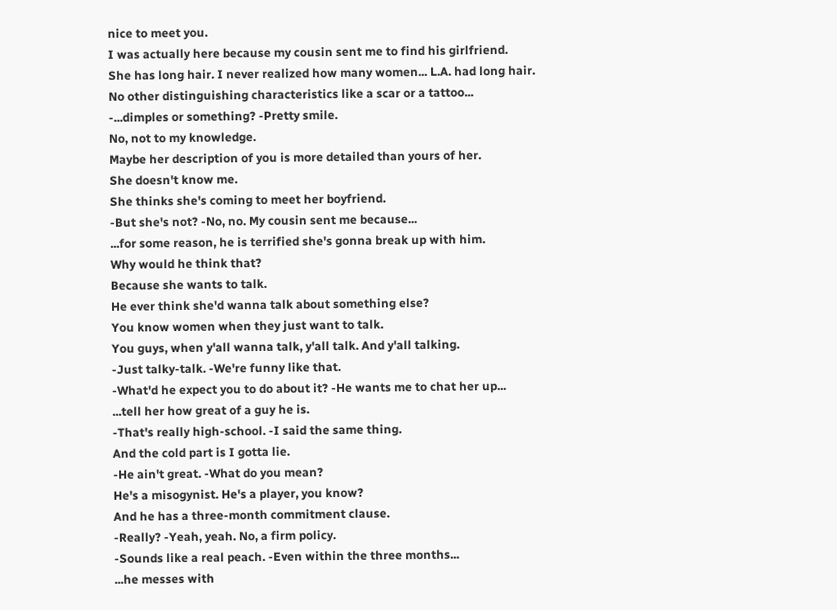nice to meet you.
I was actually here because my cousin sent me to find his girlfriend.
She has long hair. I never realized how many women... L.A. had long hair.
No other distinguishing characteristics like a scar or a tattoo...
-...dimples or something? -Pretty smile.
No, not to my knowledge.
Maybe her description of you is more detailed than yours of her.
She doesn't know me.
She thinks she's coming to meet her boyfriend.
-But she's not? -No, no. My cousin sent me because...
...for some reason, he is terrified she's gonna break up with him.
Why would he think that?
Because she wants to talk.
He ever think she'd wanna talk about something else?
You know women when they just want to talk.
You guys, when y'all wanna talk, y'all talk. And y'all talking.
-Just talky-talk. -We're funny like that.
-What'd he expect you to do about it? -He wants me to chat her up...
...tell her how great of a guy he is.
-That's really high-school. -I said the same thing.
And the cold part is I gotta lie.
-He ain't great. -What do you mean?
He's a misogynist. He's a player, you know?
And he has a three-month commitment clause.
-Really? -Yeah, yeah. No, a firm policy.
-Sounds like a real peach. -Even within the three months...
...he messes with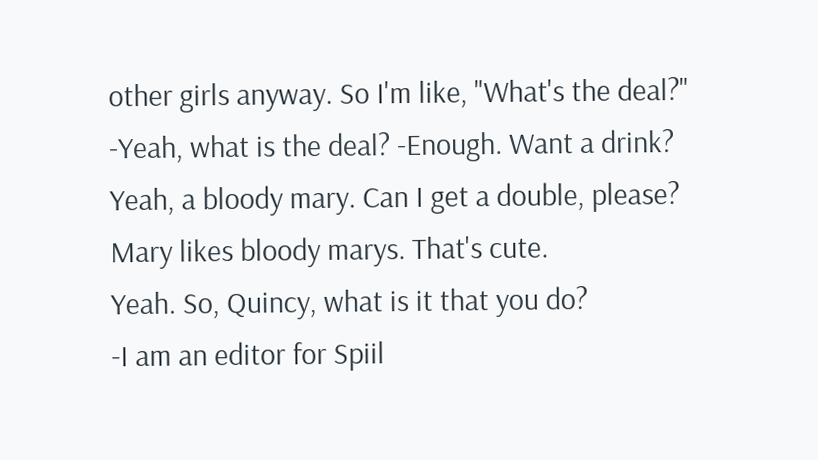other girls anyway. So I'm like, "What's the deal?"
-Yeah, what is the deal? -Enough. Want a drink?
Yeah, a bloody mary. Can I get a double, please?
Mary likes bloody marys. That's cute.
Yeah. So, Quincy, what is it that you do?
-I am an editor for Spiil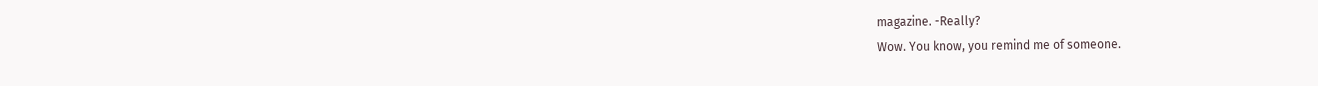magazine. -Really?
Wow. You know, you remind me of someone.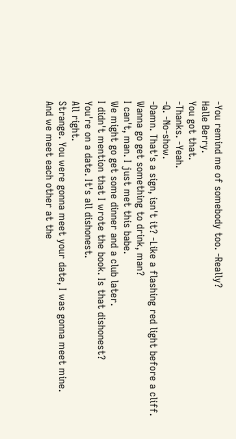-You remind me of somebody too. -Really?
Halle Berry.
You got that.
-Thanks. -Yeah.
-Q. -No-show.
-Damn. That's a sign, isn't it? -Like a flashing red light before a cliff.
Wanna go get something to drink, man?
I can't, man. I just met this babe.
We might go get some dinner and a club later.
I didn't mention that I wrote the book. Is that dishonest?
You're on a date. It's all dishonest.
All right.
Strange. You were gonna meet your date, I was gonna meet mine.
And we meet each other at the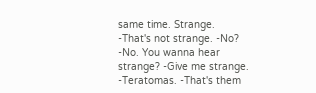same time. Strange.
-That's not strange. -No?
-No. You wanna hear strange? -Give me strange.
-Teratomas. -That's them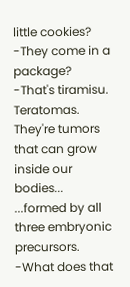little cookies?
-They come in a package? -That's tiramisu.
Teratomas. They're tumors that can grow inside our bodies...
...formed by all three embryonic precursors.
-What does that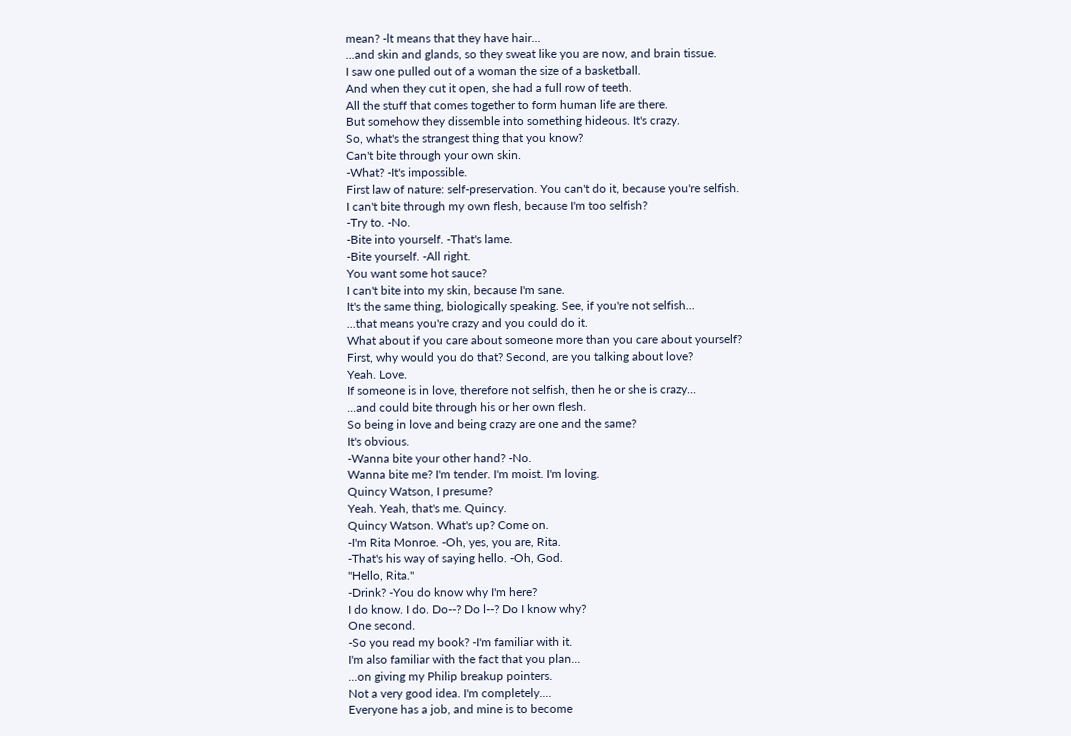mean? -lt means that they have hair...
...and skin and glands, so they sweat like you are now, and brain tissue.
I saw one pulled out of a woman the size of a basketball.
And when they cut it open, she had a full row of teeth.
All the stuff that comes together to form human life are there.
But somehow they dissemble into something hideous. It's crazy.
So, what's the strangest thing that you know?
Can't bite through your own skin.
-What? -It's impossible.
First law of nature: self-preservation. You can't do it, because you're selfish.
I can't bite through my own flesh, because I'm too selfish?
-Try to. -No.
-Bite into yourself. -That's lame.
-Bite yourself. -All right.
You want some hot sauce?
I can't bite into my skin, because I'm sane.
It's the same thing, biologically speaking. See, if you're not selfish...
...that means you're crazy and you could do it.
What about if you care about someone more than you care about yourself?
First, why would you do that? Second, are you talking about love?
Yeah. Love.
If someone is in love, therefore not selfish, then he or she is crazy...
...and could bite through his or her own flesh.
So being in love and being crazy are one and the same?
It's obvious.
-Wanna bite your other hand? -No.
Wanna bite me? I'm tender. I'm moist. I'm loving.
Quincy Watson, I presume?
Yeah. Yeah, that's me. Quincy.
Quincy Watson. What's up? Come on.
-I'm Rita Monroe. -Oh, yes, you are, Rita.
-That's his way of saying hello. -Oh, God.
"Hello, Rita."
-Drink? -You do know why I'm here?
I do know. I do. Do--? Do l--? Do I know why?
One second.
-So you read my book? -I'm familiar with it.
I'm also familiar with the fact that you plan...
...on giving my Philip breakup pointers.
Not a very good idea. I'm completely....
Everyone has a job, and mine is to become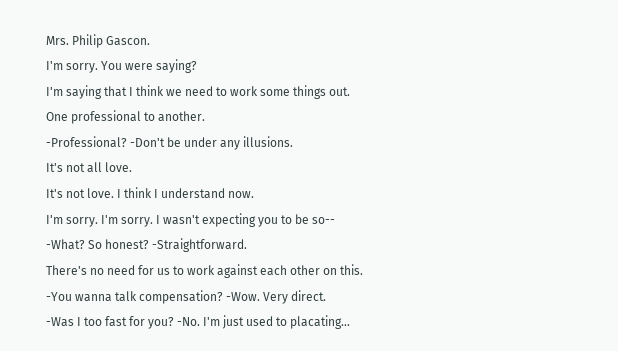Mrs. Philip Gascon.
I'm sorry. You were saying?
I'm saying that I think we need to work some things out.
One professional to another.
-Professional? -Don't be under any illusions.
It's not all love.
It's not love. I think I understand now.
I'm sorry. I'm sorry. I wasn't expecting you to be so--
-What? So honest? -Straightforward.
There's no need for us to work against each other on this.
-You wanna talk compensation? -Wow. Very direct.
-Was I too fast for you? -No. I'm just used to placating...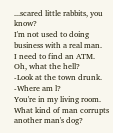...scared little rabbits, you know?
I'm not used to doing business with a real man.
I need to find an ATM.
Oh, what the hell?
-Look at the town drunk. -Where am l?
You're in my living room. What kind of man corrupts another man's dog?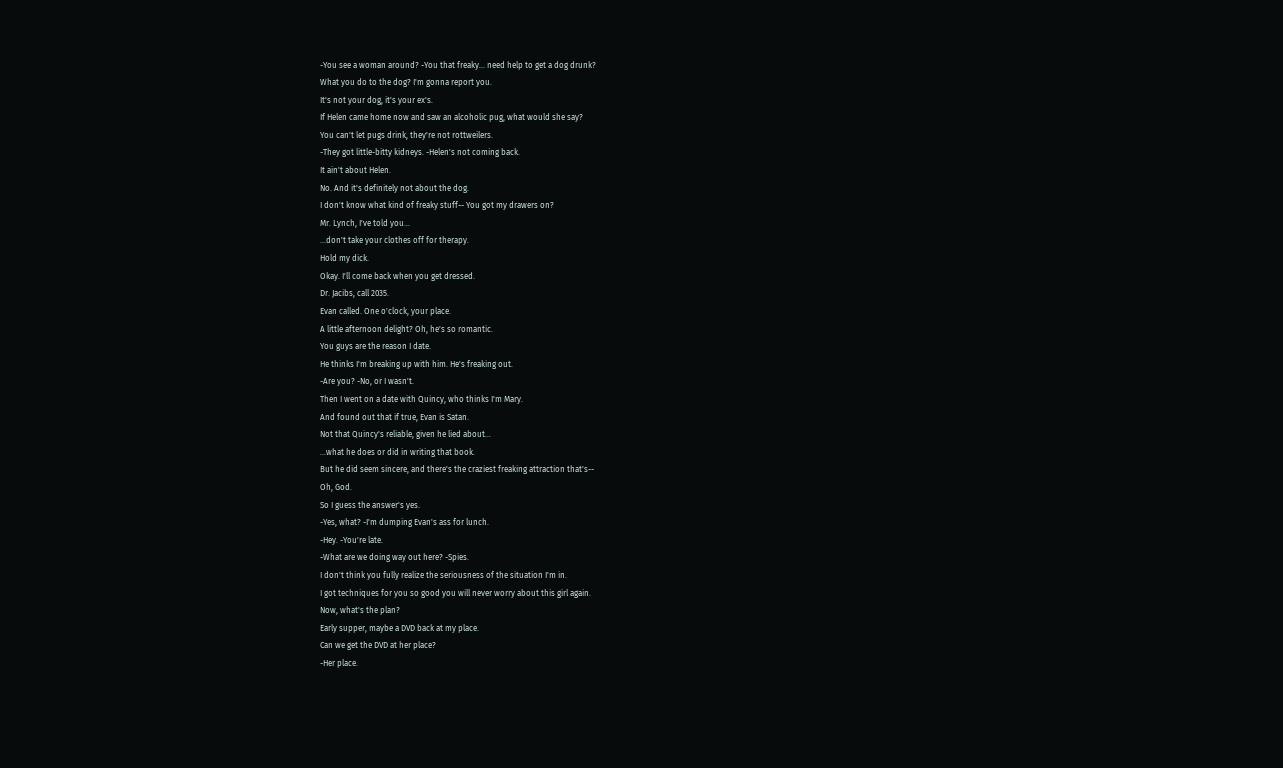-You see a woman around? -You that freaky... need help to get a dog drunk?
What you do to the dog? I'm gonna report you.
It's not your dog, it's your ex's.
If Helen came home now and saw an alcoholic pug, what would she say?
You can't let pugs drink, they're not rottweilers.
-They got little-bitty kidneys. -Helen's not coming back.
It ain't about Helen.
No. And it's definitely not about the dog.
I don't know what kind of freaky stuff-- You got my drawers on?
Mr. Lynch, I've told you...
...don't take your clothes off for therapy.
Hold my dick.
Okay. I'll come back when you get dressed.
Dr. Jacibs, call 2035.
Evan called. One o'clock, your place.
A little afternoon delight? Oh, he's so romantic.
You guys are the reason I date.
He thinks I'm breaking up with him. He's freaking out.
-Are you? -No, or I wasn't.
Then I went on a date with Quincy, who thinks I'm Mary.
And found out that if true, Evan is Satan.
Not that Quincy's reliable, given he lied about...
...what he does or did in writing that book.
But he did seem sincere, and there's the craziest freaking attraction that's--
Oh, God.
So I guess the answer's yes.
-Yes, what? -I'm dumping Evan's ass for lunch.
-Hey. -You're late.
-What are we doing way out here? -Spies.
I don't think you fully realize the seriousness of the situation I'm in.
I got techniques for you so good you will never worry about this girl again.
Now, what's the plan?
Early supper, maybe a DVD back at my place.
Can we get the DVD at her place?
-Her place.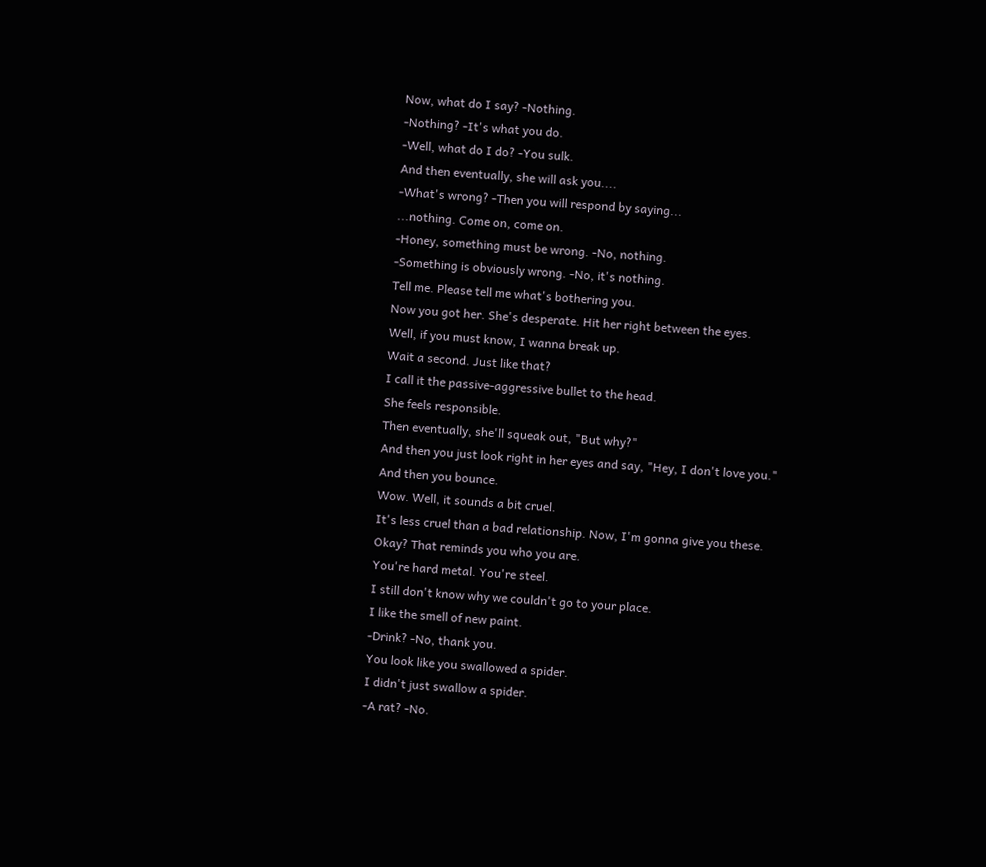Now, what do I say? -Nothing.
-Nothing? -It's what you do.
-Well, what do I do? -You sulk.
And then eventually, she will ask you....
-What's wrong? -Then you will respond by saying...
...nothing. Come on, come on.
-Honey, something must be wrong. -No, nothing.
-Something is obviously wrong. -No, it's nothing.
Tell me. Please tell me what's bothering you.
Now you got her. She's desperate. Hit her right between the eyes.
Well, if you must know, I wanna break up.
Wait a second. Just like that?
I call it the passive-aggressive bullet to the head.
She feels responsible.
Then eventually, she'll squeak out, "But why?"
And then you just look right in her eyes and say, "Hey, I don't love you."
And then you bounce.
Wow. Well, it sounds a bit cruel.
It's less cruel than a bad relationship. Now, I'm gonna give you these.
Okay? That reminds you who you are.
You're hard metal. You're steel.
I still don't know why we couldn't go to your place.
I like the smell of new paint.
-Drink? -No, thank you.
You look like you swallowed a spider.
I didn't just swallow a spider.
-A rat? -No.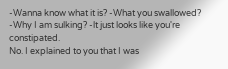-Wanna know what it is? -What you swallowed?
-Why I am sulking? -lt just looks like you're constipated.
No. I explained to you that I was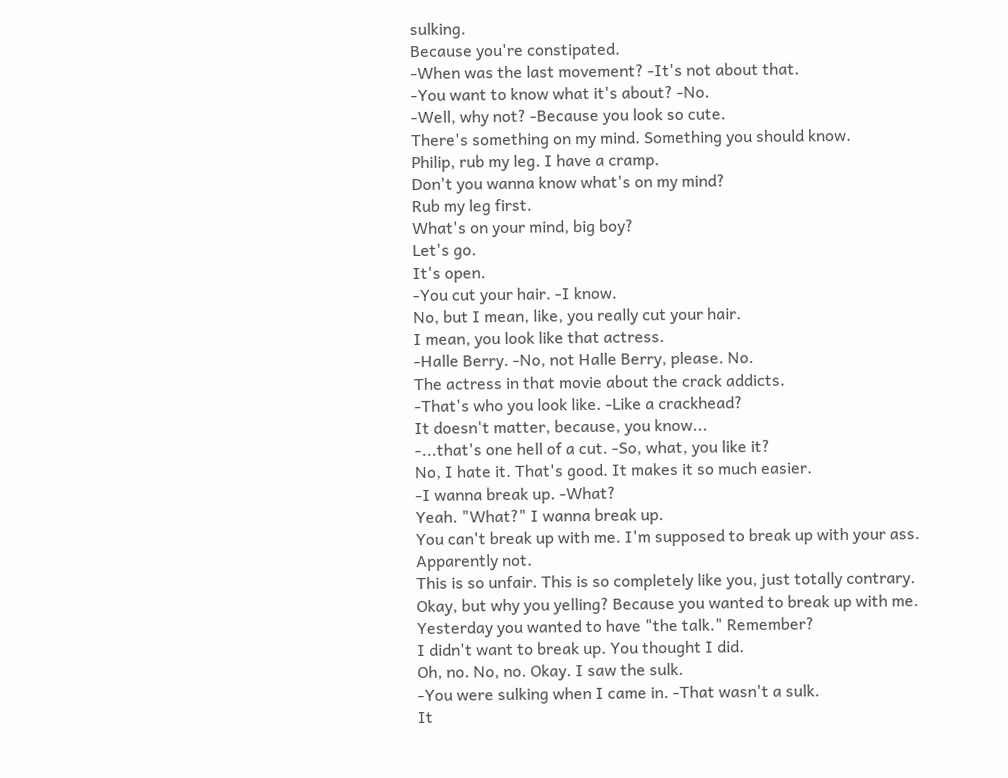sulking.
Because you're constipated.
-When was the last movement? -It's not about that.
-You want to know what it's about? -No.
-Well, why not? -Because you look so cute.
There's something on my mind. Something you should know.
Philip, rub my leg. I have a cramp.
Don't you wanna know what's on my mind?
Rub my leg first.
What's on your mind, big boy?
Let's go.
It's open.
-You cut your hair. -I know.
No, but I mean, like, you really cut your hair.
I mean, you look like that actress.
-Halle Berry. -No, not Halle Berry, please. No.
The actress in that movie about the crack addicts.
-That's who you look like. -Like a crackhead?
It doesn't matter, because, you know...
-...that's one hell of a cut. -So, what, you like it?
No, I hate it. That's good. It makes it so much easier.
-I wanna break up. -What?
Yeah. "What?" I wanna break up.
You can't break up with me. I'm supposed to break up with your ass.
Apparently not.
This is so unfair. This is so completely like you, just totally contrary.
Okay, but why you yelling? Because you wanted to break up with me.
Yesterday you wanted to have "the talk." Remember?
I didn't want to break up. You thought I did.
Oh, no. No, no. Okay. I saw the sulk.
-You were sulking when I came in. -That wasn't a sulk.
It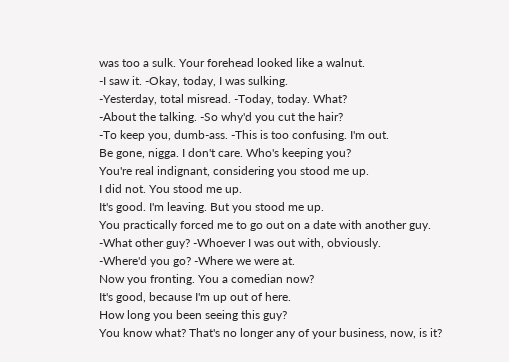was too a sulk. Your forehead looked like a walnut.
-I saw it. -Okay, today, I was sulking.
-Yesterday, total misread. -Today, today. What?
-About the talking. -So why'd you cut the hair?
-To keep you, dumb-ass. -This is too confusing. I'm out.
Be gone, nigga. I don't care. Who's keeping you?
You're real indignant, considering you stood me up.
I did not. You stood me up.
It's good. I'm leaving. But you stood me up.
You practically forced me to go out on a date with another guy.
-What other guy? -Whoever I was out with, obviously.
-Where'd you go? -Where we were at.
Now you fronting. You a comedian now?
It's good, because I'm up out of here.
How long you been seeing this guy?
You know what? That's no longer any of your business, now, is it?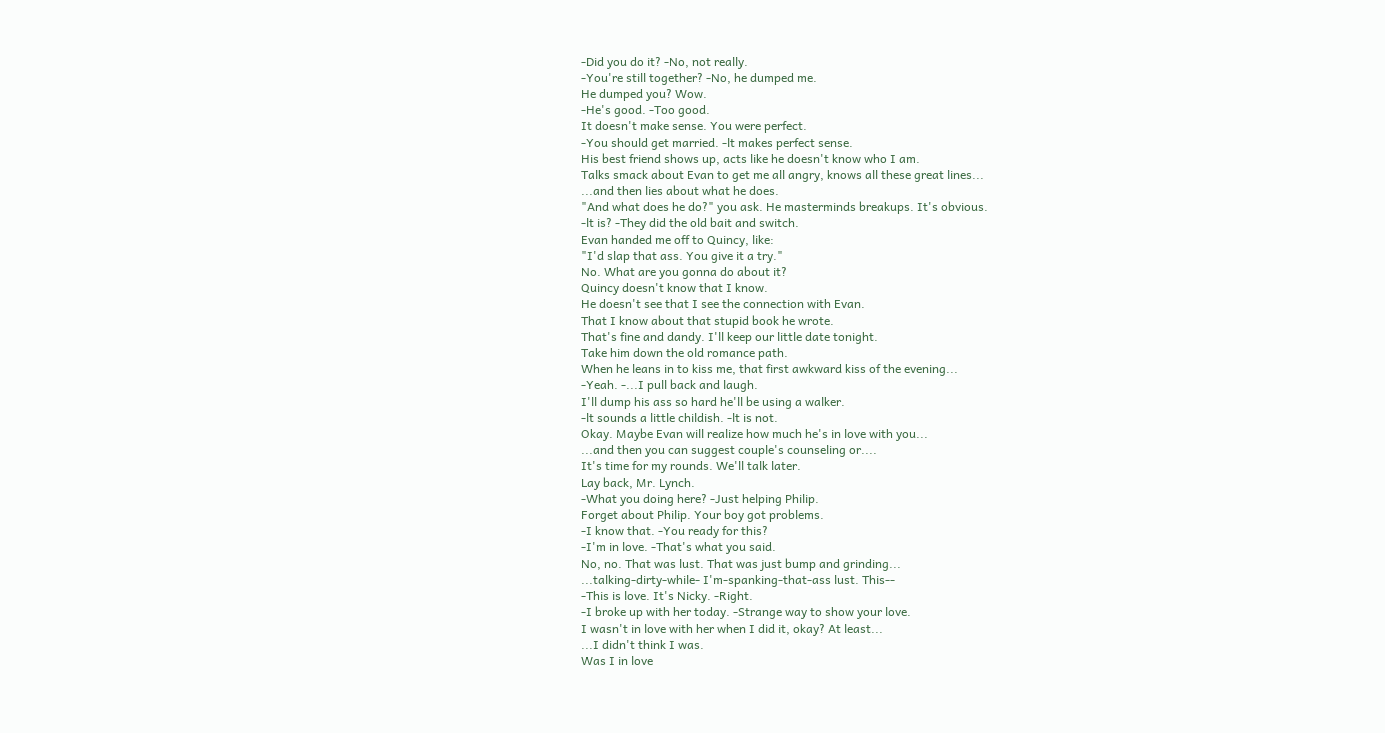-Did you do it? -No, not really.
-You're still together? -No, he dumped me.
He dumped you? Wow.
-He's good. -Too good.
It doesn't make sense. You were perfect.
-You should get married. -lt makes perfect sense.
His best friend shows up, acts like he doesn't know who I am.
Talks smack about Evan to get me all angry, knows all these great lines...
...and then lies about what he does.
"And what does he do?" you ask. He masterminds breakups. It's obvious.
-lt is? -They did the old bait and switch.
Evan handed me off to Quincy, like:
"I'd slap that ass. You give it a try."
No. What are you gonna do about it?
Quincy doesn't know that I know.
He doesn't see that I see the connection with Evan.
That I know about that stupid book he wrote.
That's fine and dandy. I'll keep our little date tonight.
Take him down the old romance path.
When he leans in to kiss me, that first awkward kiss of the evening...
-Yeah. -...I pull back and laugh.
I'll dump his ass so hard he'll be using a walker.
-lt sounds a little childish. -lt is not.
Okay. Maybe Evan will realize how much he's in love with you...
...and then you can suggest couple's counseling or....
It's time for my rounds. We'll talk later.
Lay back, Mr. Lynch.
-What you doing here? -Just helping Philip.
Forget about Philip. Your boy got problems.
-I know that. -You ready for this?
-I'm in love. -That's what you said.
No, no. That was lust. That was just bump and grinding...
...talking-dirty-while- I'm-spanking-that-ass lust. This--
-This is love. It's Nicky. -Right.
-I broke up with her today. -Strange way to show your love.
I wasn't in love with her when I did it, okay? At least...
...I didn't think I was.
Was I in love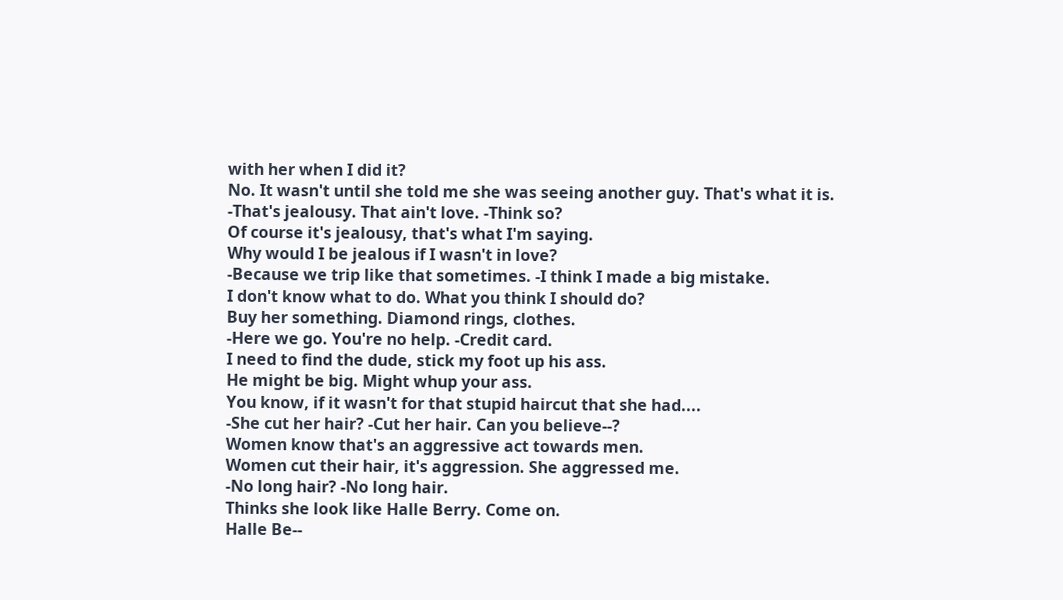with her when I did it?
No. It wasn't until she told me she was seeing another guy. That's what it is.
-That's jealousy. That ain't love. -Think so?
Of course it's jealousy, that's what I'm saying.
Why would I be jealous if I wasn't in love?
-Because we trip like that sometimes. -I think I made a big mistake.
I don't know what to do. What you think I should do?
Buy her something. Diamond rings, clothes.
-Here we go. You're no help. -Credit card.
I need to find the dude, stick my foot up his ass.
He might be big. Might whup your ass.
You know, if it wasn't for that stupid haircut that she had....
-She cut her hair? -Cut her hair. Can you believe--?
Women know that's an aggressive act towards men.
Women cut their hair, it's aggression. She aggressed me.
-No long hair? -No long hair.
Thinks she look like Halle Berry. Come on.
Halle Be--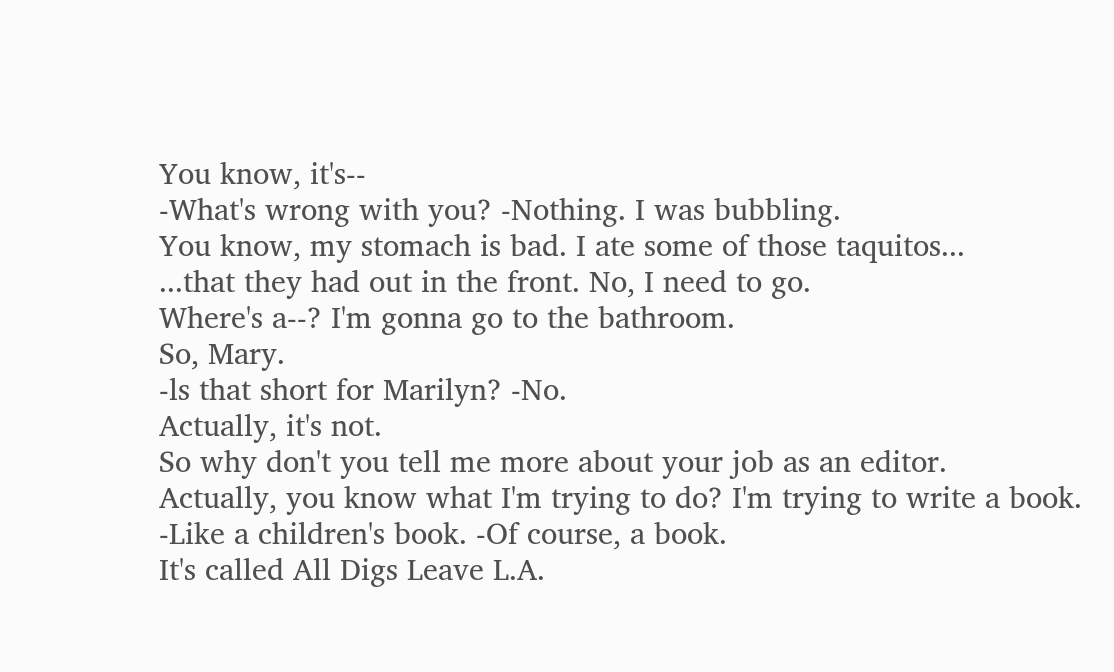You know, it's--
-What's wrong with you? -Nothing. I was bubbling.
You know, my stomach is bad. I ate some of those taquitos...
...that they had out in the front. No, I need to go.
Where's a--? I'm gonna go to the bathroom.
So, Mary.
-ls that short for Marilyn? -No.
Actually, it's not.
So why don't you tell me more about your job as an editor.
Actually, you know what I'm trying to do? I'm trying to write a book.
-Like a children's book. -Of course, a book.
It's called All Digs Leave L.A.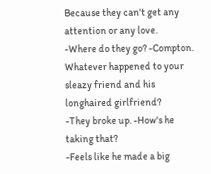Because they can't get any attention or any love.
-Where do they go? -Compton.
Whatever happened to your sleazy friend and his longhaired girlfriend?
-They broke up. -How's he taking that?
-Feels like he made a big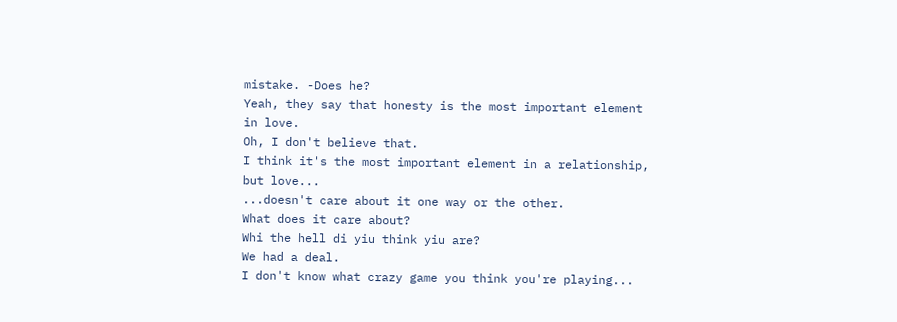mistake. -Does he?
Yeah, they say that honesty is the most important element in love.
Oh, I don't believe that.
I think it's the most important element in a relationship, but love...
...doesn't care about it one way or the other.
What does it care about?
Whi the hell di yiu think yiu are?
We had a deal.
I don't know what crazy game you think you're playing...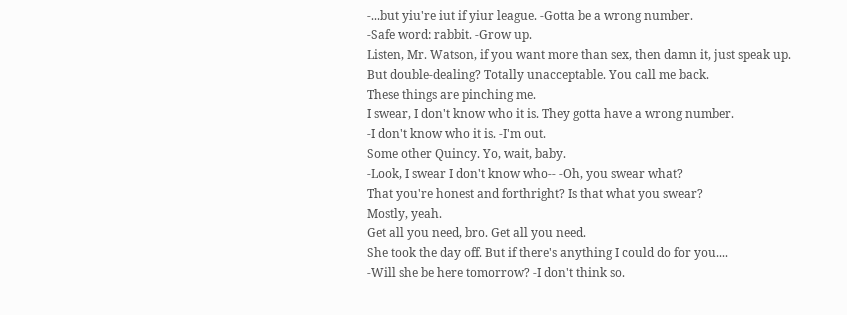-...but yiu're iut if yiur league. -Gotta be a wrong number.
-Safe word: rabbit. -Grow up.
Listen, Mr. Watson, if you want more than sex, then damn it, just speak up.
But double-dealing? Totally unacceptable. You call me back.
These things are pinching me.
I swear, I don't know who it is. They gotta have a wrong number.
-I don't know who it is. -I'm out.
Some other Quincy. Yo, wait, baby.
-Look, I swear I don't know who-- -Oh, you swear what?
That you're honest and forthright? Is that what you swear?
Mostly, yeah.
Get all you need, bro. Get all you need.
She took the day off. But if there's anything I could do for you....
-Will she be here tomorrow? -I don't think so.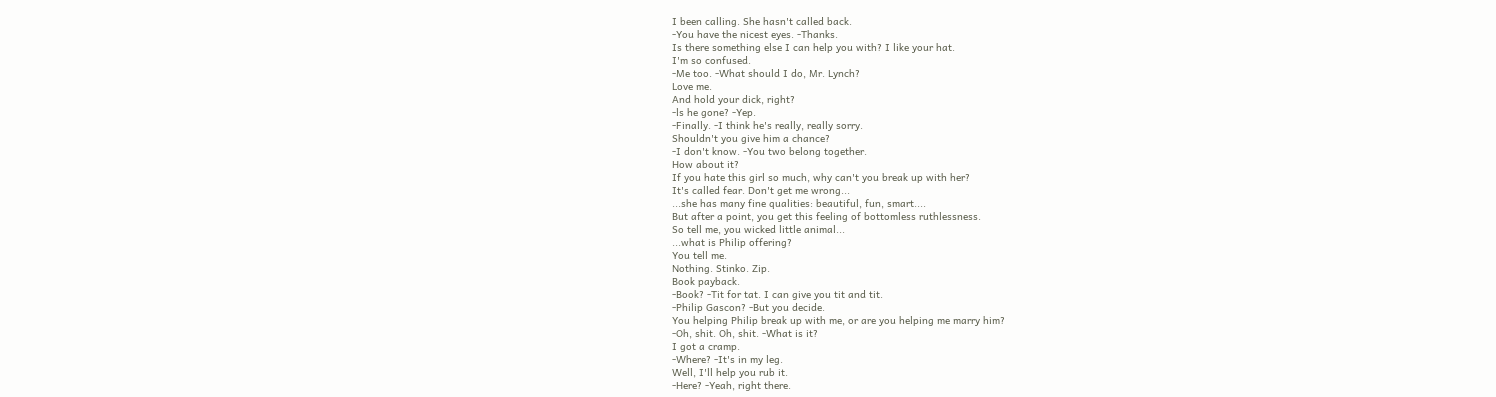I been calling. She hasn't called back.
-You have the nicest eyes. -Thanks.
Is there something else I can help you with? I like your hat.
I'm so confused.
-Me too. -What should I do, Mr. Lynch?
Love me.
And hold your dick, right?
-ls he gone? -Yep.
-Finally. -I think he's really, really sorry.
Shouldn't you give him a chance?
-I don't know. -You two belong together.
How about it?
If you hate this girl so much, why can't you break up with her?
It's called fear. Don't get me wrong...
...she has many fine qualities: beautiful, fun, smart....
But after a point, you get this feeling of bottomless ruthlessness.
So tell me, you wicked little animal...
...what is Philip offering?
You tell me.
Nothing. Stinko. Zip.
Book payback.
-Book? -Tit for tat. I can give you tit and tit.
-Philip Gascon? -But you decide.
You helping Philip break up with me, or are you helping me marry him?
-Oh, shit. Oh, shit. -What is it?
I got a cramp.
-Where? -It's in my leg.
Well, I'll help you rub it.
-Here? -Yeah, right there.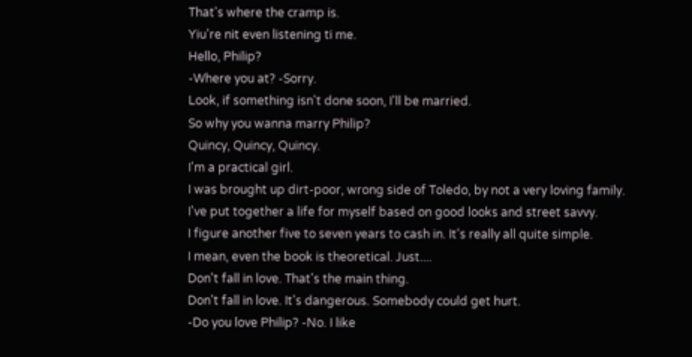That's where the cramp is.
Yiu're nit even listening ti me.
Hello, Philip?
-Where you at? -Sorry.
Look, if something isn't done soon, I'll be married.
So why you wanna marry Philip?
Quincy, Quincy, Quincy.
I'm a practical girl.
I was brought up dirt-poor, wrong side of Toledo, by not a very loving family.
I've put together a life for myself based on good looks and street savvy.
I figure another five to seven years to cash in. It's really all quite simple.
I mean, even the book is theoretical. Just....
Don't fall in love. That's the main thing.
Don't fall in love. It's dangerous. Somebody could get hurt.
-Do you love Philip? -No. I like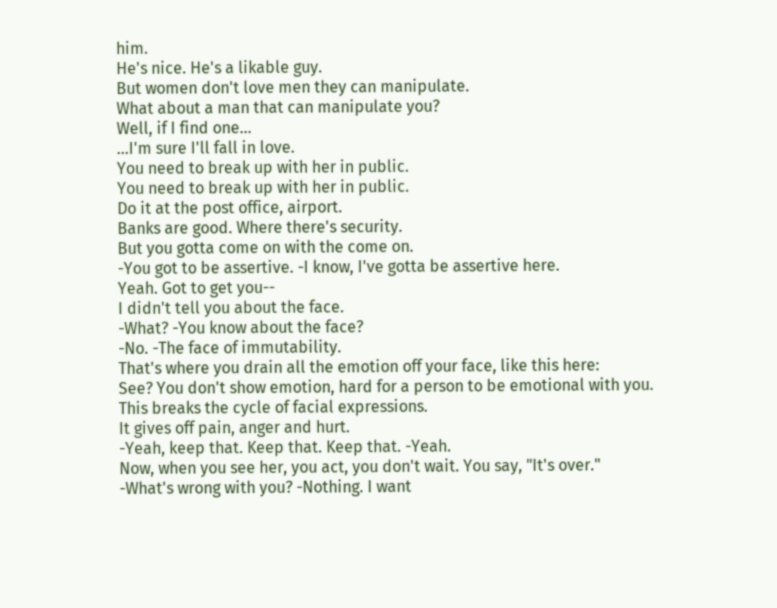him.
He's nice. He's a likable guy.
But women don't love men they can manipulate.
What about a man that can manipulate you?
Well, if I find one...
...I'm sure I'll fall in love.
You need to break up with her in public.
You need to break up with her in public.
Do it at the post office, airport.
Banks are good. Where there's security.
But you gotta come on with the come on.
-You got to be assertive. -I know, I've gotta be assertive here.
Yeah. Got to get you--
I didn't tell you about the face.
-What? -You know about the face?
-No. -The face of immutability.
That's where you drain all the emotion off your face, like this here:
See? You don't show emotion, hard for a person to be emotional with you.
This breaks the cycle of facial expressions.
It gives off pain, anger and hurt.
-Yeah, keep that. Keep that. Keep that. -Yeah.
Now, when you see her, you act, you don't wait. You say, "It's over."
-What's wrong with you? -Nothing. I want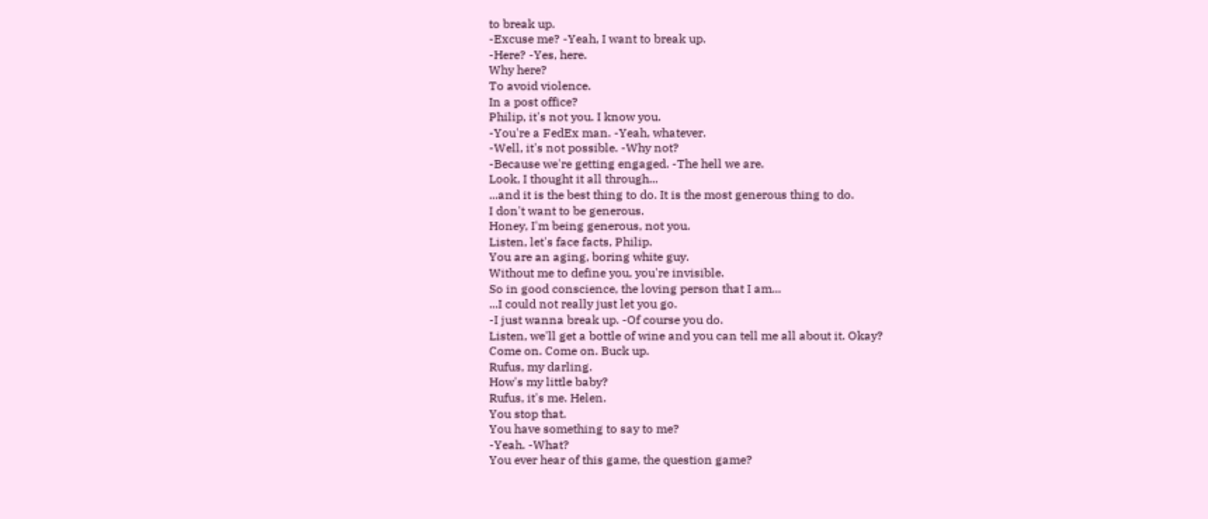to break up.
-Excuse me? -Yeah, I want to break up.
-Here? -Yes, here.
Why here?
To avoid violence.
In a post office?
Philip, it's not you. I know you.
-You're a FedEx man. -Yeah, whatever.
-Well, it's not possible. -Why not?
-Because we're getting engaged. -The hell we are.
Look, I thought it all through...
...and it is the best thing to do. It is the most generous thing to do.
I don't want to be generous.
Honey, I'm being generous, not you.
Listen, let's face facts, Philip.
You are an aging, boring white guy.
Without me to define you, you're invisible.
So in good conscience, the loving person that I am...
...I could not really just let you go.
-I just wanna break up. -Of course you do.
Listen, we'll get a bottle of wine and you can tell me all about it. Okay?
Come on. Come on. Buck up.
Rufus, my darling.
How's my little baby?
Rufus, it's me. Helen.
You stop that.
You have something to say to me?
-Yeah. -What?
You ever hear of this game, the question game?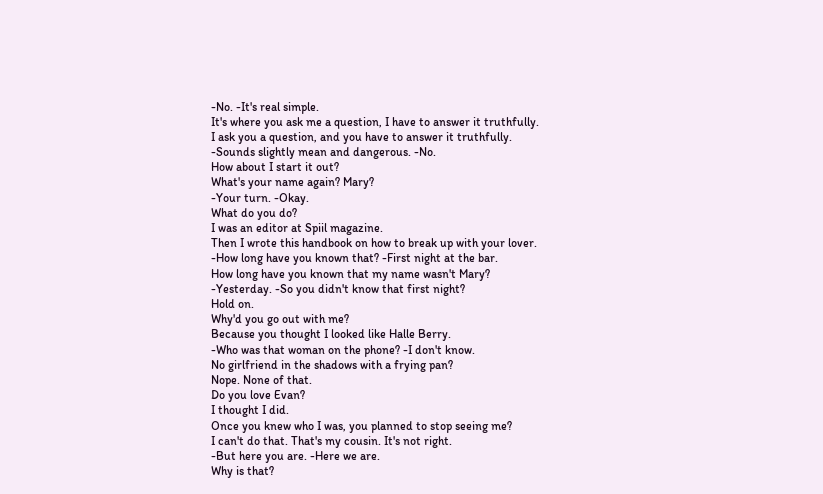-No. -It's real simple.
It's where you ask me a question, I have to answer it truthfully.
I ask you a question, and you have to answer it truthfully.
-Sounds slightly mean and dangerous. -No.
How about I start it out?
What's your name again? Mary?
-Your turn. -Okay.
What do you do?
I was an editor at Spiil magazine.
Then I wrote this handbook on how to break up with your lover.
-How long have you known that? -First night at the bar.
How long have you known that my name wasn't Mary?
-Yesterday. -So you didn't know that first night?
Hold on.
Why'd you go out with me?
Because you thought I looked like Halle Berry.
-Who was that woman on the phone? -I don't know.
No girlfriend in the shadows with a frying pan?
Nope. None of that.
Do you love Evan?
I thought I did.
Once you knew who I was, you planned to stop seeing me?
I can't do that. That's my cousin. It's not right.
-But here you are. -Here we are.
Why is that?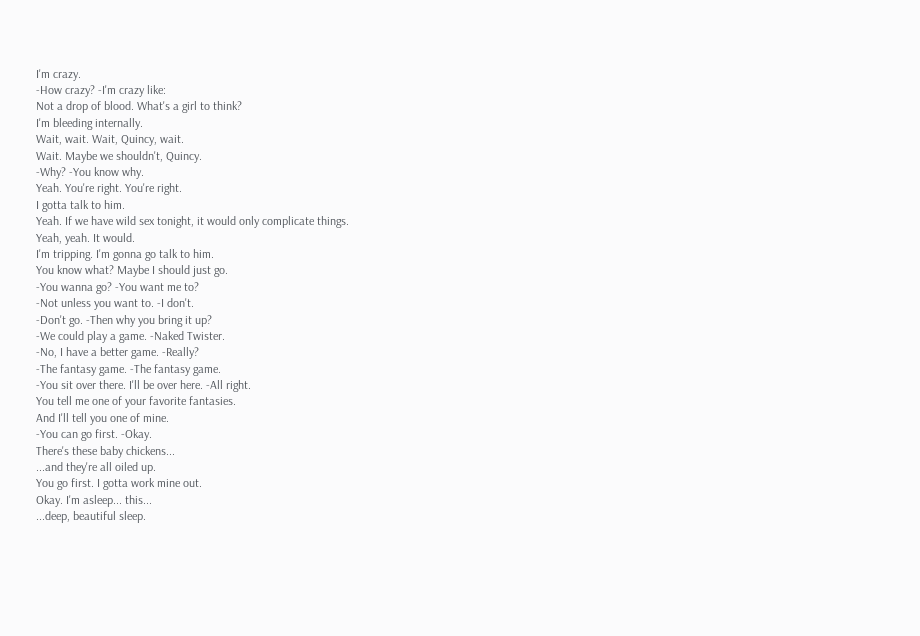I'm crazy.
-How crazy? -I'm crazy like:
Not a drop of blood. What's a girl to think?
I'm bleeding internally.
Wait, wait. Wait, Quincy, wait.
Wait. Maybe we shouldn't, Quincy.
-Why? -You know why.
Yeah. You're right. You're right.
I gotta talk to him.
Yeah. If we have wild sex tonight, it would only complicate things.
Yeah, yeah. It would.
I'm tripping. I'm gonna go talk to him.
You know what? Maybe I should just go.
-You wanna go? -You want me to?
-Not unless you want to. -I don't.
-Don't go. -Then why you bring it up?
-We could play a game. -Naked Twister.
-No, I have a better game. -Really?
-The fantasy game. -The fantasy game.
-You sit over there. I'll be over here. -All right.
You tell me one of your favorite fantasies.
And I'll tell you one of mine.
-You can go first. -Okay.
There's these baby chickens...
...and they're all oiled up.
You go first. I gotta work mine out.
Okay. I'm asleep... this...
...deep, beautiful sleep.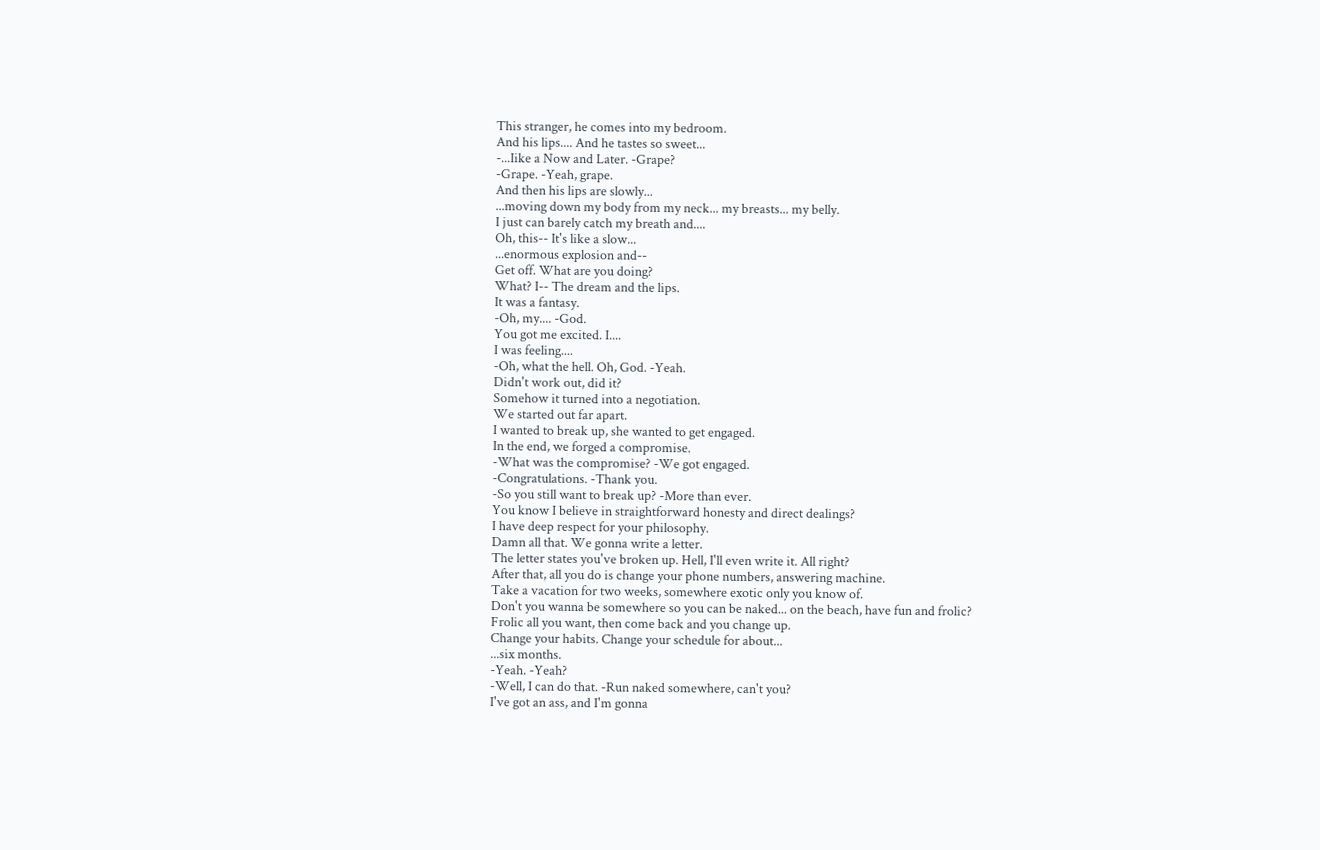This stranger, he comes into my bedroom.
And his lips.... And he tastes so sweet...
-...Iike a Now and Later. -Grape?
-Grape. -Yeah, grape.
And then his lips are slowly...
...moving down my body from my neck... my breasts... my belly.
I just can barely catch my breath and....
Oh, this-- It's like a slow...
...enormous explosion and--
Get off. What are you doing?
What? I-- The dream and the lips.
It was a fantasy.
-Oh, my.... -God.
You got me excited. I....
I was feeling....
-Oh, what the hell. Oh, God. -Yeah.
Didn't work out, did it?
Somehow it turned into a negotiation.
We started out far apart.
I wanted to break up, she wanted to get engaged.
In the end, we forged a compromise.
-What was the compromise? -We got engaged.
-Congratulations. -Thank you.
-So you still want to break up? -More than ever.
You know I believe in straightforward honesty and direct dealings?
I have deep respect for your philosophy.
Damn all that. We gonna write a letter.
The letter states you've broken up. Hell, I'll even write it. All right?
After that, all you do is change your phone numbers, answering machine.
Take a vacation for two weeks, somewhere exotic only you know of.
Don't you wanna be somewhere so you can be naked... on the beach, have fun and frolic?
Frolic all you want, then come back and you change up.
Change your habits. Change your schedule for about...
...six months.
-Yeah. -Yeah?
-Well, I can do that. -Run naked somewhere, can't you?
I've got an ass, and I'm gonna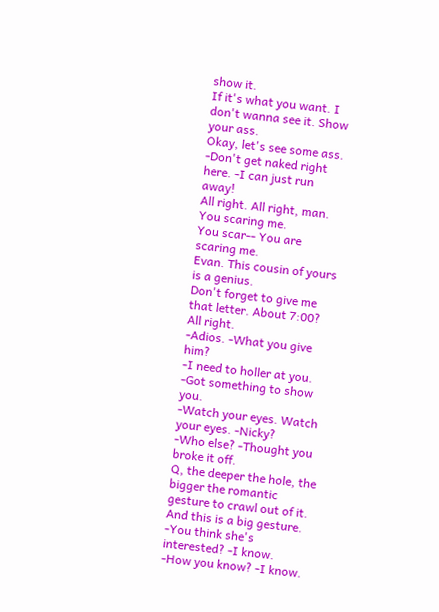show it.
If it's what you want. I don't wanna see it. Show your ass.
Okay, let's see some ass.
-Don't get naked right here. -I can just run away!
All right. All right, man. You scaring me.
You scar-- You are scaring me.
Evan. This cousin of yours is a genius.
Don't forget to give me that letter. About 7:00? All right.
-Adios. -What you give him?
-I need to holler at you. -Got something to show you.
-Watch your eyes. Watch your eyes. -Nicky?
-Who else? -Thought you broke it off.
Q, the deeper the hole, the bigger the romantic gesture to crawl out of it.
And this is a big gesture.
-You think she's interested? -I know.
-How you know? -I know.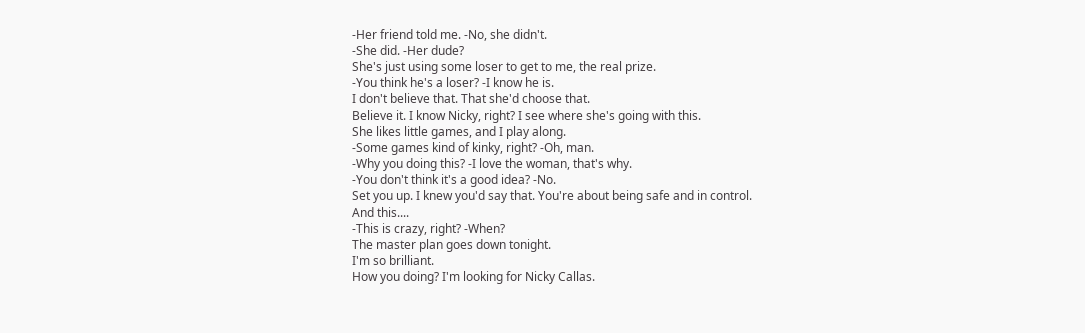-Her friend told me. -No, she didn't.
-She did. -Her dude?
She's just using some loser to get to me, the real prize.
-You think he's a loser? -I know he is.
I don't believe that. That she'd choose that.
Believe it. I know Nicky, right? I see where she's going with this.
She likes little games, and I play along.
-Some games kind of kinky, right? -Oh, man.
-Why you doing this? -I love the woman, that's why.
-You don't think it's a good idea? -No.
Set you up. I knew you'd say that. You're about being safe and in control.
And this....
-This is crazy, right? -When?
The master plan goes down tonight.
I'm so brilliant.
How you doing? I'm looking for Nicky Callas.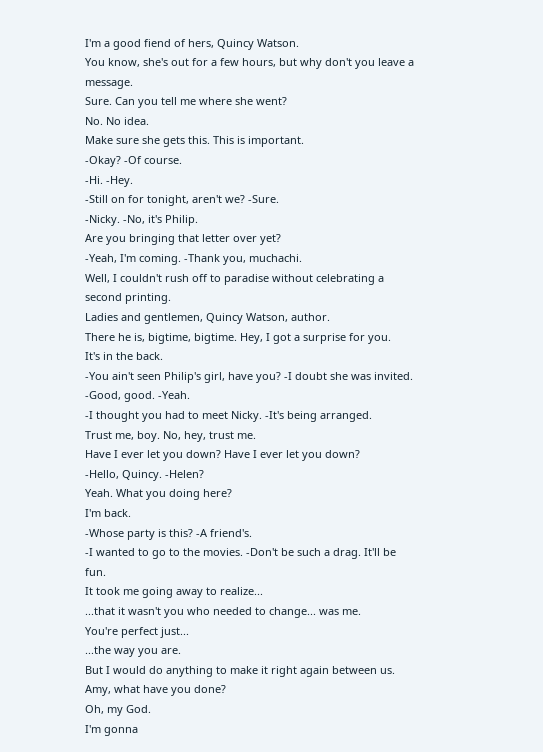I'm a good fiend of hers, Quincy Watson.
You know, she's out for a few hours, but why don't you leave a message.
Sure. Can you tell me where she went?
No. No idea.
Make sure she gets this. This is important.
-Okay? -Of course.
-Hi. -Hey.
-Still on for tonight, aren't we? -Sure.
-Nicky. -No, it's Philip.
Are you bringing that letter over yet?
-Yeah, I'm coming. -Thank you, muchachi.
Well, I couldn't rush off to paradise without celebrating a second printing.
Ladies and gentlemen, Quincy Watson, author.
There he is, bigtime, bigtime. Hey, I got a surprise for you.
It's in the back.
-You ain't seen Philip's girl, have you? -I doubt she was invited.
-Good, good. -Yeah.
-I thought you had to meet Nicky. -It's being arranged.
Trust me, boy. No, hey, trust me.
Have I ever let you down? Have I ever let you down?
-Hello, Quincy. -Helen?
Yeah. What you doing here?
I'm back.
-Whose party is this? -A friend's.
-I wanted to go to the movies. -Don't be such a drag. It'll be fun.
It took me going away to realize...
...that it wasn't you who needed to change... was me.
You're perfect just...
...the way you are.
But I would do anything to make it right again between us.
Amy, what have you done?
Oh, my God.
I'm gonna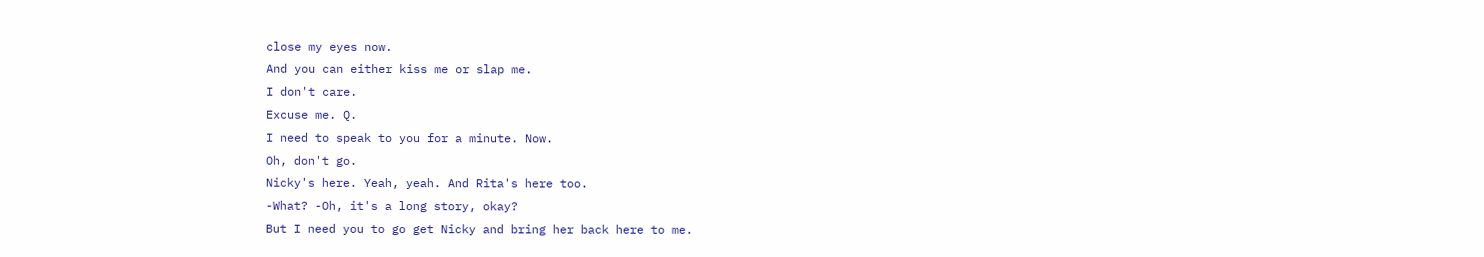close my eyes now.
And you can either kiss me or slap me.
I don't care.
Excuse me. Q.
I need to speak to you for a minute. Now.
Oh, don't go.
Nicky's here. Yeah, yeah. And Rita's here too.
-What? -Oh, it's a long story, okay?
But I need you to go get Nicky and bring her back here to me.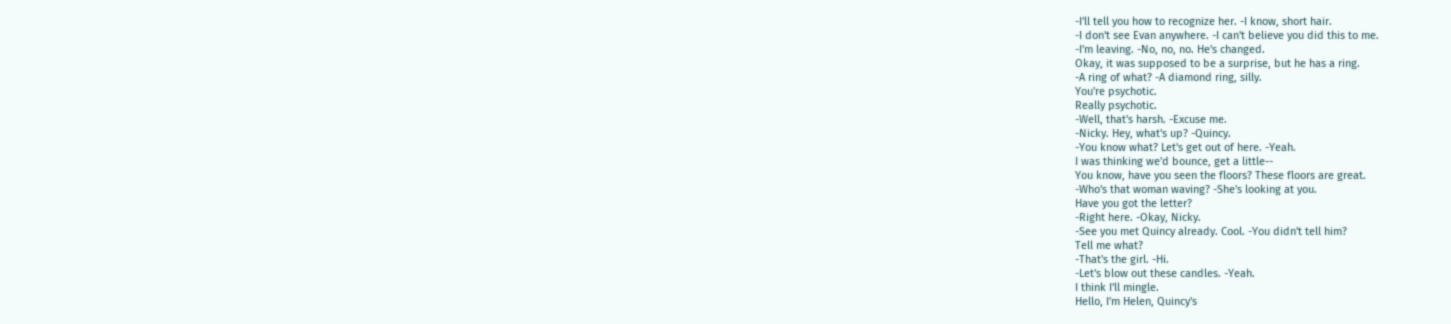-I'll tell you how to recognize her. -I know, short hair.
-I don't see Evan anywhere. -I can't believe you did this to me.
-I'm leaving. -No, no, no. He's changed.
Okay, it was supposed to be a surprise, but he has a ring.
-A ring of what? -A diamond ring, silly.
You're psychotic.
Really psychotic.
-Well, that's harsh. -Excuse me.
-Nicky. Hey, what's up? -Quincy.
-You know what? Let's get out of here. -Yeah.
I was thinking we'd bounce, get a little--
You know, have you seen the floors? These floors are great.
-Who's that woman waving? -She's looking at you.
Have you got the letter?
-Right here. -Okay, Nicky.
-See you met Quincy already. Cool. -You didn't tell him?
Tell me what?
-That's the girl. -Hi.
-Let's blow out these candles. -Yeah.
I think I'll mingle.
Hello, I'm Helen, Quincy's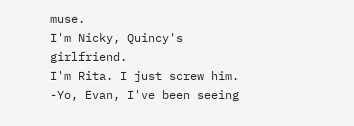muse.
I'm Nicky, Quincy's girlfriend.
I'm Rita. I just screw him.
-Yo, Evan, I've been seeing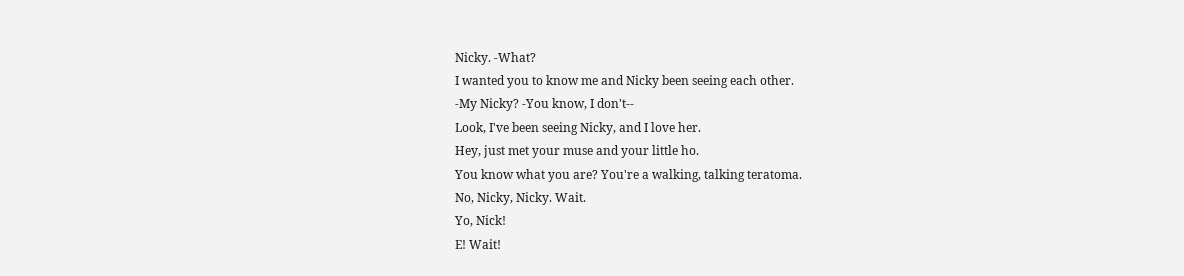Nicky. -What?
I wanted you to know me and Nicky been seeing each other.
-My Nicky? -You know, I don't--
Look, I've been seeing Nicky, and I love her.
Hey, just met your muse and your little ho.
You know what you are? You're a walking, talking teratoma.
No, Nicky, Nicky. Wait.
Yo, Nick!
E! Wait!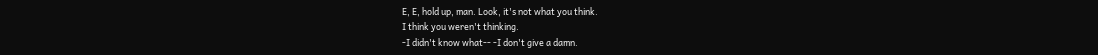E, E, hold up, man. Look, it's not what you think.
I think you weren't thinking.
-I didn't know what-- -I don't give a damn.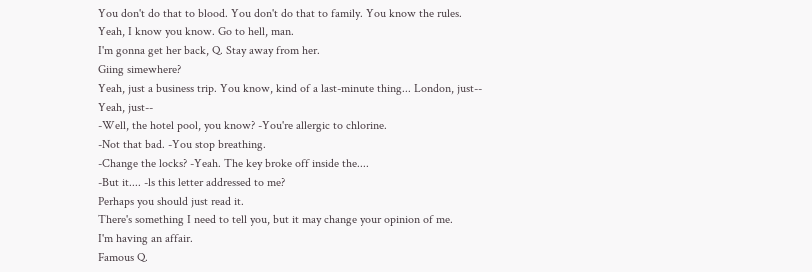You don't do that to blood. You don't do that to family. You know the rules.
Yeah, I know you know. Go to hell, man.
I'm gonna get her back, Q. Stay away from her.
Giing simewhere?
Yeah, just a business trip. You know, kind of a last-minute thing... London, just--
Yeah, just--
-Well, the hotel pool, you know? -You're allergic to chlorine.
-Not that bad. -You stop breathing.
-Change the locks? -Yeah. The key broke off inside the....
-But it.... -ls this letter addressed to me?
Perhaps you should just read it.
There's something I need to tell you, but it may change your opinion of me.
I'm having an affair.
Famous Q.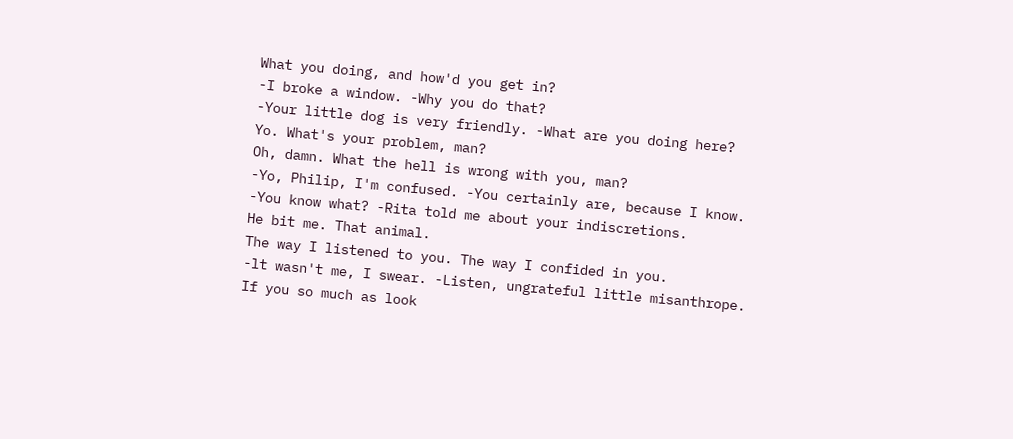What you doing, and how'd you get in?
-I broke a window. -Why you do that?
-Your little dog is very friendly. -What are you doing here?
Yo. What's your problem, man?
Oh, damn. What the hell is wrong with you, man?
-Yo, Philip, I'm confused. -You certainly are, because I know.
-You know what? -Rita told me about your indiscretions.
He bit me. That animal.
The way I listened to you. The way I confided in you.
-lt wasn't me, I swear. -Listen, ungrateful little misanthrope.
If you so much as look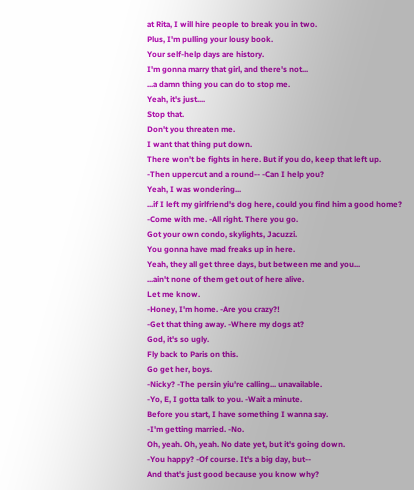at Rita, I will hire people to break you in two.
Plus, I'm pulling your lousy book.
Your self-help days are history.
I'm gonna marry that girl, and there's not...
...a damn thing you can do to stop me.
Yeah, it's just....
Stop that.
Don't you threaten me.
I want that thing put down.
There won't be fights in here. But if you do, keep that left up.
-Then uppercut and a round-- -Can I help you?
Yeah, I was wondering...
...if I left my girlfriend's dog here, could you find him a good home?
-Come with me. -All right. There you go.
Got your own condo, skylights, Jacuzzi.
You gonna have mad freaks up in here.
Yeah, they all get three days, but between me and you...
...ain't none of them get out of here alive.
Let me know.
-Honey, I'm home. -Are you crazy?!
-Get that thing away. -Where my dogs at?
God, it's so ugly.
Fly back to Paris on this.
Go get her, boys.
-Nicky? -The persin yiu're calling... unavailable.
-Yo, E, I gotta talk to you. -Wait a minute.
Before you start, I have something I wanna say.
-I'm getting married. -No.
Oh, yeah. Oh, yeah. No date yet, but it's going down.
-You happy? -Of course. It's a big day, but--
And that's just good because you know why?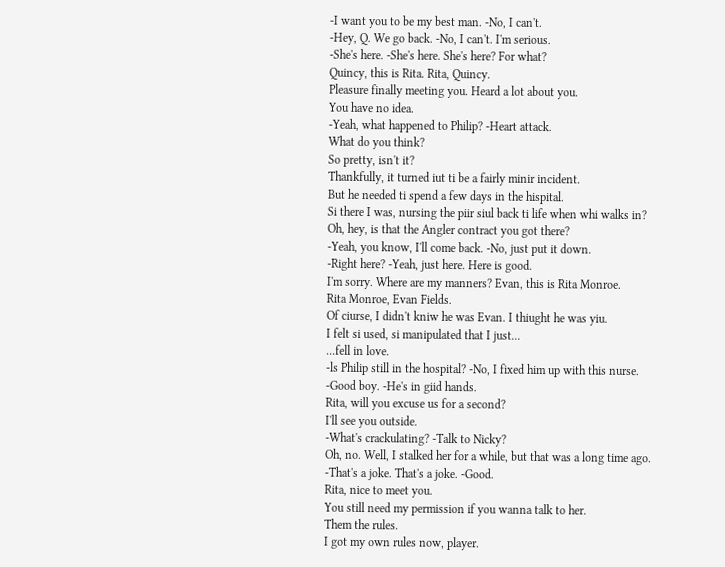-I want you to be my best man. -No, I can't.
-Hey, Q. We go back. -No, I can't. I'm serious.
-She's here. -She's here. She's here? For what?
Quincy, this is Rita. Rita, Quincy.
Pleasure finally meeting you. Heard a lot about you.
You have no idea.
-Yeah, what happened to Philip? -Heart attack.
What do you think?
So pretty, isn't it?
Thankfully, it turned iut ti be a fairly minir incident.
But he needed ti spend a few days in the hispital.
Si there I was, nursing the piir siul back ti life when whi walks in?
Oh, hey, is that the Angler contract you got there?
-Yeah, you know, I'll come back. -No, just put it down.
-Right here? -Yeah, just here. Here is good.
I'm sorry. Where are my manners? Evan, this is Rita Monroe.
Rita Monroe, Evan Fields.
Of ciurse, I didn't kniw he was Evan. I thiught he was yiu.
I felt si used, si manipulated that I just...
...fell in love.
-ls Philip still in the hospital? -No, I fixed him up with this nurse.
-Good boy. -He's in giid hands.
Rita, will you excuse us for a second?
I'll see you outside.
-What's crackulating? -Talk to Nicky?
Oh, no. Well, I stalked her for a while, but that was a long time ago.
-That's a joke. That's a joke. -Good.
Rita, nice to meet you.
You still need my permission if you wanna talk to her.
Them the rules.
I got my own rules now, player.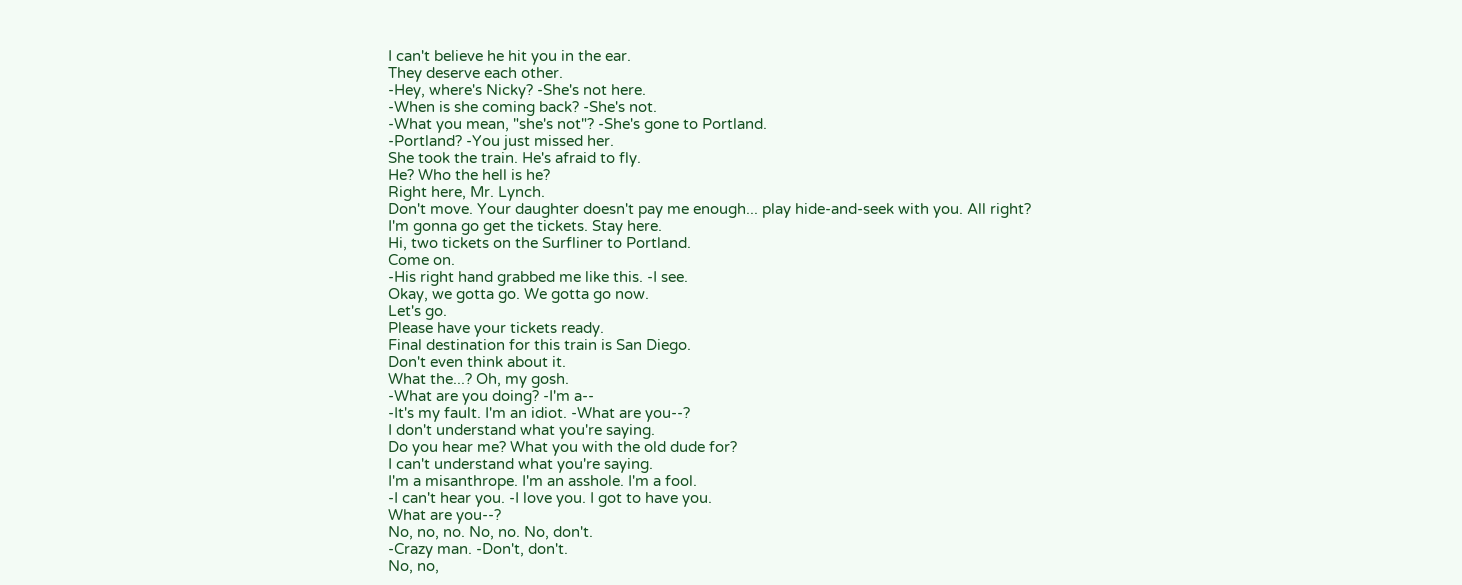I can't believe he hit you in the ear.
They deserve each other.
-Hey, where's Nicky? -She's not here.
-When is she coming back? -She's not.
-What you mean, "she's not"? -She's gone to Portland.
-Portland? -You just missed her.
She took the train. He's afraid to fly.
He? Who the hell is he?
Right here, Mr. Lynch.
Don't move. Your daughter doesn't pay me enough... play hide-and-seek with you. All right?
I'm gonna go get the tickets. Stay here.
Hi, two tickets on the Surfliner to Portland.
Come on.
-His right hand grabbed me like this. -I see.
Okay, we gotta go. We gotta go now.
Let's go.
Please have your tickets ready.
Final destination for this train is San Diego.
Don't even think about it.
What the...? Oh, my gosh.
-What are you doing? -I'm a--
-It's my fault. I'm an idiot. -What are you--?
I don't understand what you're saying.
Do you hear me? What you with the old dude for?
I can't understand what you're saying.
I'm a misanthrope. I'm an asshole. I'm a fool.
-I can't hear you. -I love you. I got to have you.
What are you--?
No, no, no. No, no. No, don't.
-Crazy man. -Don't, don't.
No, no,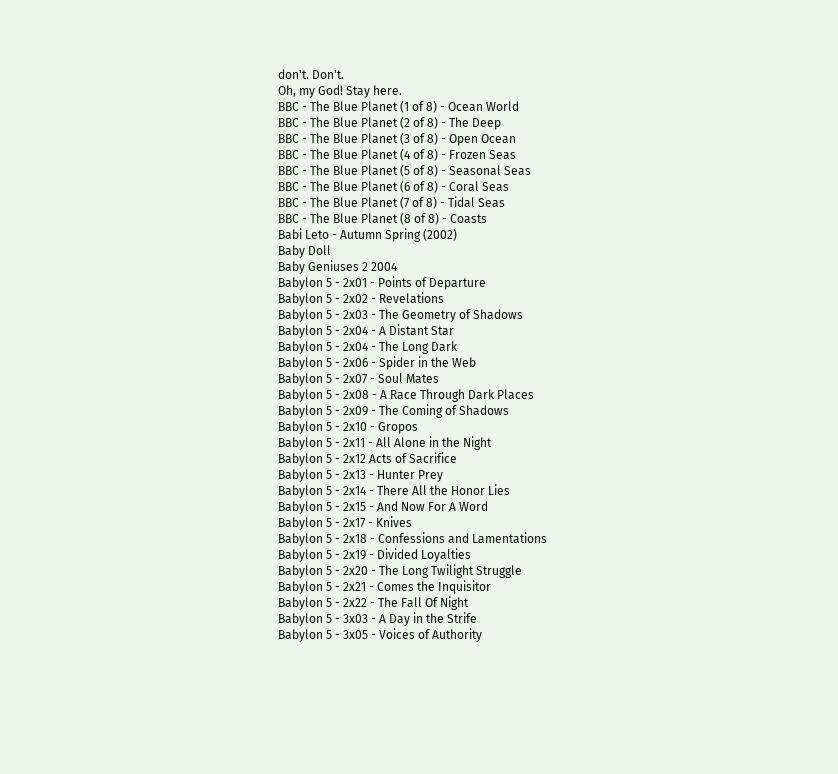don't. Don't.
Oh, my God! Stay here.
BBC - The Blue Planet (1 of 8) - Ocean World
BBC - The Blue Planet (2 of 8) - The Deep
BBC - The Blue Planet (3 of 8) - Open Ocean
BBC - The Blue Planet (4 of 8) - Frozen Seas
BBC - The Blue Planet (5 of 8) - Seasonal Seas
BBC - The Blue Planet (6 of 8) - Coral Seas
BBC - The Blue Planet (7 of 8) - Tidal Seas
BBC - The Blue Planet (8 of 8) - Coasts
Babi Leto - Autumn Spring (2002)
Baby Doll
Baby Geniuses 2 2004
Babylon 5 - 2x01 - Points of Departure
Babylon 5 - 2x02 - Revelations
Babylon 5 - 2x03 - The Geometry of Shadows
Babylon 5 - 2x04 - A Distant Star
Babylon 5 - 2x04 - The Long Dark
Babylon 5 - 2x06 - Spider in the Web
Babylon 5 - 2x07 - Soul Mates
Babylon 5 - 2x08 - A Race Through Dark Places
Babylon 5 - 2x09 - The Coming of Shadows
Babylon 5 - 2x10 - Gropos
Babylon 5 - 2x11 - All Alone in the Night
Babylon 5 - 2x12 Acts of Sacrifice
Babylon 5 - 2x13 - Hunter Prey
Babylon 5 - 2x14 - There All the Honor Lies
Babylon 5 - 2x15 - And Now For A Word
Babylon 5 - 2x17 - Knives
Babylon 5 - 2x18 - Confessions and Lamentations
Babylon 5 - 2x19 - Divided Loyalties
Babylon 5 - 2x20 - The Long Twilight Struggle
Babylon 5 - 2x21 - Comes the Inquisitor
Babylon 5 - 2x22 - The Fall Of Night
Babylon 5 - 3x03 - A Day in the Strife
Babylon 5 - 3x05 - Voices of Authority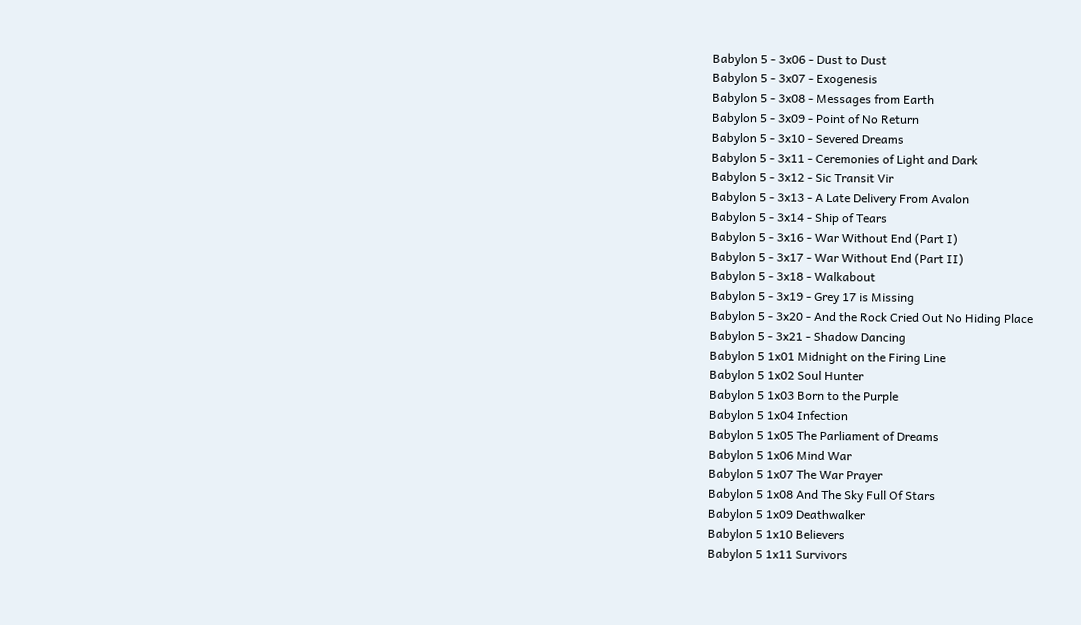Babylon 5 - 3x06 - Dust to Dust
Babylon 5 - 3x07 - Exogenesis
Babylon 5 - 3x08 - Messages from Earth
Babylon 5 - 3x09 - Point of No Return
Babylon 5 - 3x10 - Severed Dreams
Babylon 5 - 3x11 - Ceremonies of Light and Dark
Babylon 5 - 3x12 - Sic Transit Vir
Babylon 5 - 3x13 - A Late Delivery From Avalon
Babylon 5 - 3x14 - Ship of Tears
Babylon 5 - 3x16 - War Without End (Part I)
Babylon 5 - 3x17 - War Without End (Part II)
Babylon 5 - 3x18 - Walkabout
Babylon 5 - 3x19 - Grey 17 is Missing
Babylon 5 - 3x20 - And the Rock Cried Out No Hiding Place
Babylon 5 - 3x21 - Shadow Dancing
Babylon 5 1x01 Midnight on the Firing Line
Babylon 5 1x02 Soul Hunter
Babylon 5 1x03 Born to the Purple
Babylon 5 1x04 Infection
Babylon 5 1x05 The Parliament of Dreams
Babylon 5 1x06 Mind War
Babylon 5 1x07 The War Prayer
Babylon 5 1x08 And The Sky Full Of Stars
Babylon 5 1x09 Deathwalker
Babylon 5 1x10 Believers
Babylon 5 1x11 Survivors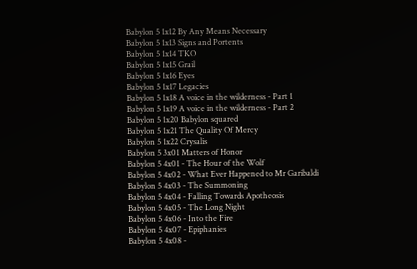Babylon 5 1x12 By Any Means Necessary
Babylon 5 1x13 Signs and Portents
Babylon 5 1x14 TKO
Babylon 5 1x15 Grail
Babylon 5 1x16 Eyes
Babylon 5 1x17 Legacies
Babylon 5 1x18 A voice in the wilderness - Part 1
Babylon 5 1x19 A voice in the wilderness - Part 2
Babylon 5 1x20 Babylon squared
Babylon 5 1x21 The Quality Of Mercy
Babylon 5 1x22 Crysalis
Babylon 5 3x01 Matters of Honor
Babylon 5 4x01 - The Hour of the Wolf
Babylon 5 4x02 - What Ever Happened to Mr Garibaldi
Babylon 5 4x03 - The Summoning
Babylon 5 4x04 - Falling Towards Apotheosis
Babylon 5 4x05 - The Long Night
Babylon 5 4x06 - Into the Fire
Babylon 5 4x07 - Epiphanies
Babylon 5 4x08 -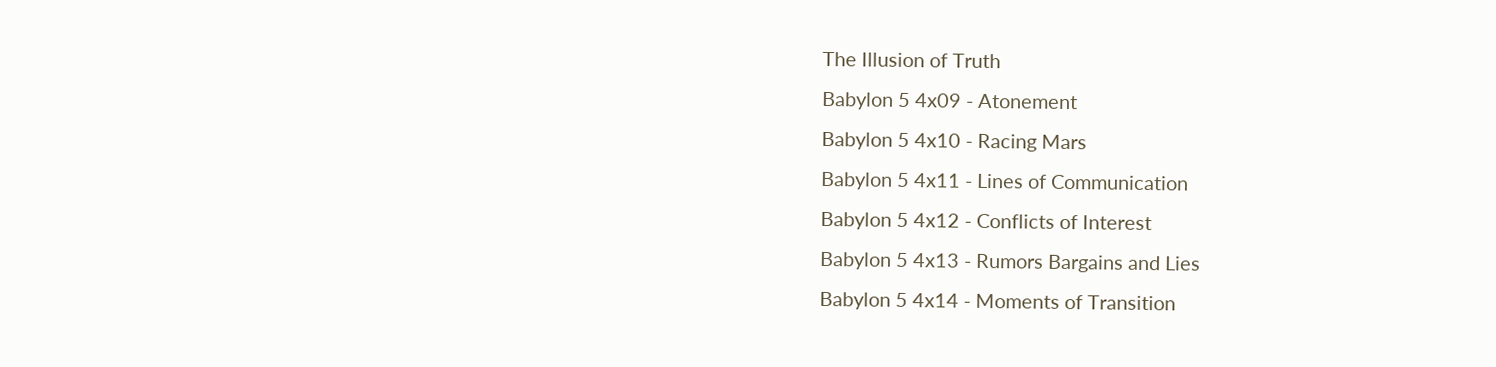The Illusion of Truth
Babylon 5 4x09 - Atonement
Babylon 5 4x10 - Racing Mars
Babylon 5 4x11 - Lines of Communication
Babylon 5 4x12 - Conflicts of Interest
Babylon 5 4x13 - Rumors Bargains and Lies
Babylon 5 4x14 - Moments of Transition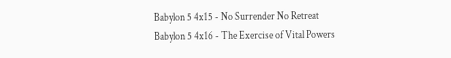Babylon 5 4x15 - No Surrender No Retreat
Babylon 5 4x16 - The Exercise of Vital Powers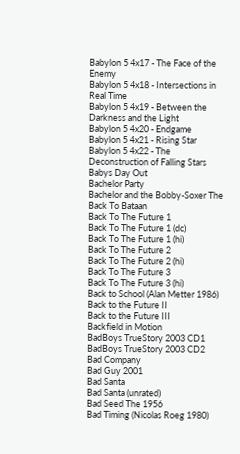Babylon 5 4x17 - The Face of the Enemy
Babylon 5 4x18 - Intersections in Real Time
Babylon 5 4x19 - Between the Darkness and the Light
Babylon 5 4x20 - Endgame
Babylon 5 4x21 - Rising Star
Babylon 5 4x22 - The Deconstruction of Falling Stars
Babys Day Out
Bachelor Party
Bachelor and the Bobby-Soxer The
Back To Bataan
Back To The Future 1
Back To The Future 1 (dc)
Back To The Future 1 (hi)
Back To The Future 2
Back To The Future 2 (hi)
Back To The Future 3
Back To The Future 3 (hi)
Back to School (Alan Metter 1986)
Back to the Future II
Back to the Future III
Backfield in Motion
BadBoys TrueStory 2003 CD1
BadBoys TrueStory 2003 CD2
Bad Company
Bad Guy 2001
Bad Santa
Bad Santa (unrated)
Bad Seed The 1956
Bad Timing (Nicolas Roeg 1980)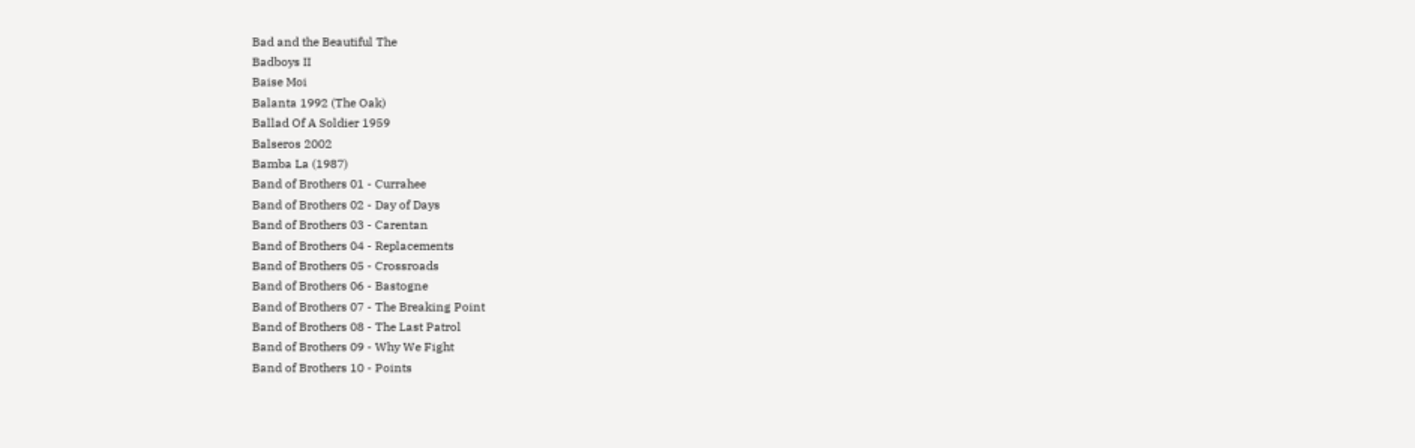Bad and the Beautiful The
Badboys II
Baise Moi
Balanta 1992 (The Oak)
Ballad Of A Soldier 1959
Balseros 2002
Bamba La (1987)
Band of Brothers 01 - Currahee
Band of Brothers 02 - Day of Days
Band of Brothers 03 - Carentan
Band of Brothers 04 - Replacements
Band of Brothers 05 - Crossroads
Band of Brothers 06 - Bastogne
Band of Brothers 07 - The Breaking Point
Band of Brothers 08 - The Last Patrol
Band of Brothers 09 - Why We Fight
Band of Brothers 10 - Points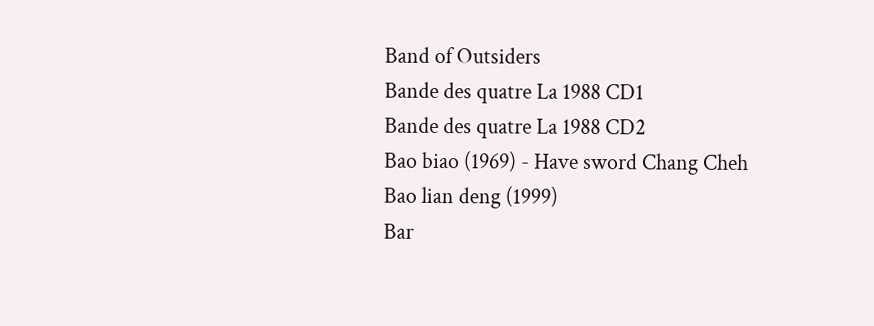Band of Outsiders
Bande des quatre La 1988 CD1
Bande des quatre La 1988 CD2
Bao biao (1969) - Have sword Chang Cheh
Bao lian deng (1999)
Bar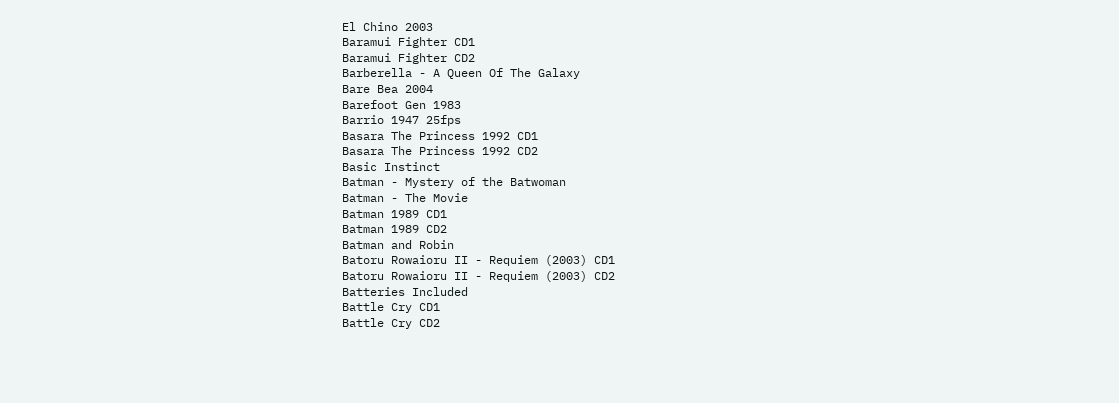El Chino 2003
Baramui Fighter CD1
Baramui Fighter CD2
Barberella - A Queen Of The Galaxy
Bare Bea 2004
Barefoot Gen 1983
Barrio 1947 25fps
Basara The Princess 1992 CD1
Basara The Princess 1992 CD2
Basic Instinct
Batman - Mystery of the Batwoman
Batman - The Movie
Batman 1989 CD1
Batman 1989 CD2
Batman and Robin
Batoru Rowaioru II - Requiem (2003) CD1
Batoru Rowaioru II - Requiem (2003) CD2
Batteries Included
Battle Cry CD1
Battle Cry CD2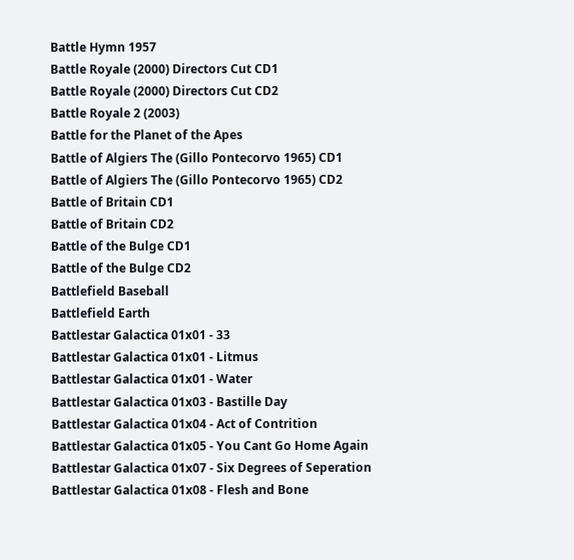Battle Hymn 1957
Battle Royale (2000) Directors Cut CD1
Battle Royale (2000) Directors Cut CD2
Battle Royale 2 (2003)
Battle for the Planet of the Apes
Battle of Algiers The (Gillo Pontecorvo 1965) CD1
Battle of Algiers The (Gillo Pontecorvo 1965) CD2
Battle of Britain CD1
Battle of Britain CD2
Battle of the Bulge CD1
Battle of the Bulge CD2
Battlefield Baseball
Battlefield Earth
Battlestar Galactica 01x01 - 33
Battlestar Galactica 01x01 - Litmus
Battlestar Galactica 01x01 - Water
Battlestar Galactica 01x03 - Bastille Day
Battlestar Galactica 01x04 - Act of Contrition
Battlestar Galactica 01x05 - You Cant Go Home Again
Battlestar Galactica 01x07 - Six Degrees of Seperation
Battlestar Galactica 01x08 - Flesh and Bone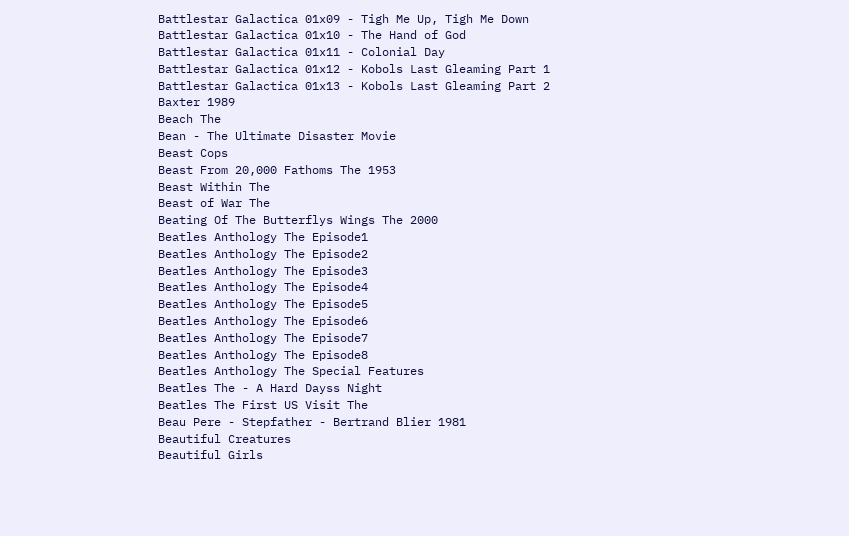Battlestar Galactica 01x09 - Tigh Me Up, Tigh Me Down
Battlestar Galactica 01x10 - The Hand of God
Battlestar Galactica 01x11 - Colonial Day
Battlestar Galactica 01x12 - Kobols Last Gleaming Part 1
Battlestar Galactica 01x13 - Kobols Last Gleaming Part 2
Baxter 1989
Beach The
Bean - The Ultimate Disaster Movie
Beast Cops
Beast From 20,000 Fathoms The 1953
Beast Within The
Beast of War The
Beating Of The Butterflys Wings The 2000
Beatles Anthology The Episode1
Beatles Anthology The Episode2
Beatles Anthology The Episode3
Beatles Anthology The Episode4
Beatles Anthology The Episode5
Beatles Anthology The Episode6
Beatles Anthology The Episode7
Beatles Anthology The Episode8
Beatles Anthology The Special Features
Beatles The - A Hard Dayss Night
Beatles The First US Visit The
Beau Pere - Stepfather - Bertrand Blier 1981
Beautiful Creatures
Beautiful Girls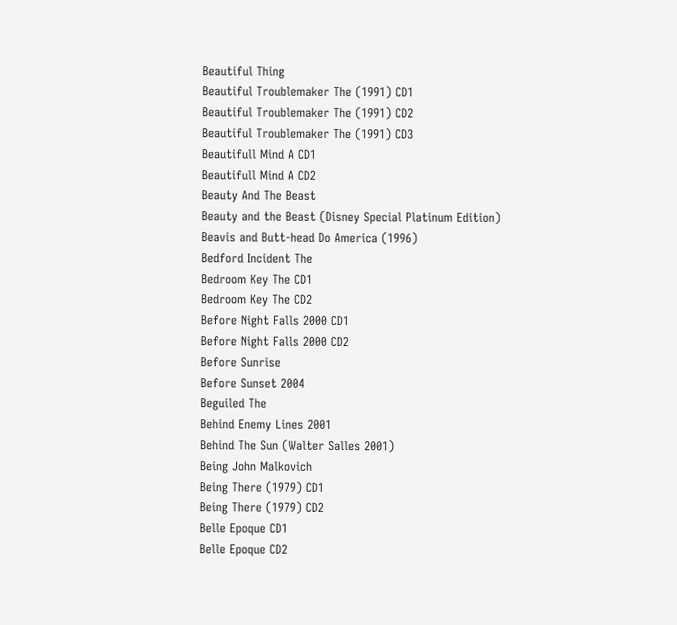Beautiful Thing
Beautiful Troublemaker The (1991) CD1
Beautiful Troublemaker The (1991) CD2
Beautiful Troublemaker The (1991) CD3
Beautifull Mind A CD1
Beautifull Mind A CD2
Beauty And The Beast
Beauty and the Beast (Disney Special Platinum Edition)
Beavis and Butt-head Do America (1996)
Bedford Incident The
Bedroom Key The CD1
Bedroom Key The CD2
Before Night Falls 2000 CD1
Before Night Falls 2000 CD2
Before Sunrise
Before Sunset 2004
Beguiled The
Behind Enemy Lines 2001
Behind The Sun (Walter Salles 2001)
Being John Malkovich
Being There (1979) CD1
Being There (1979) CD2
Belle Epoque CD1
Belle Epoque CD2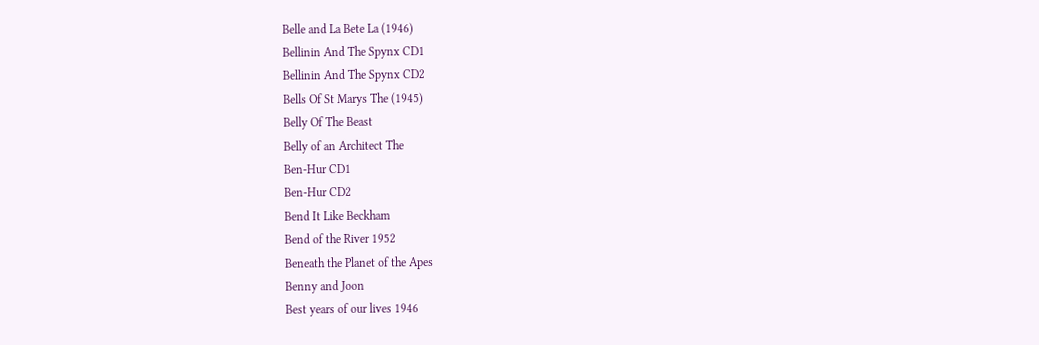Belle and La Bete La (1946)
Bellinin And The Spynx CD1
Bellinin And The Spynx CD2
Bells Of St Marys The (1945)
Belly Of The Beast
Belly of an Architect The
Ben-Hur CD1
Ben-Hur CD2
Bend It Like Beckham
Bend of the River 1952
Beneath the Planet of the Apes
Benny and Joon
Best years of our lives 1946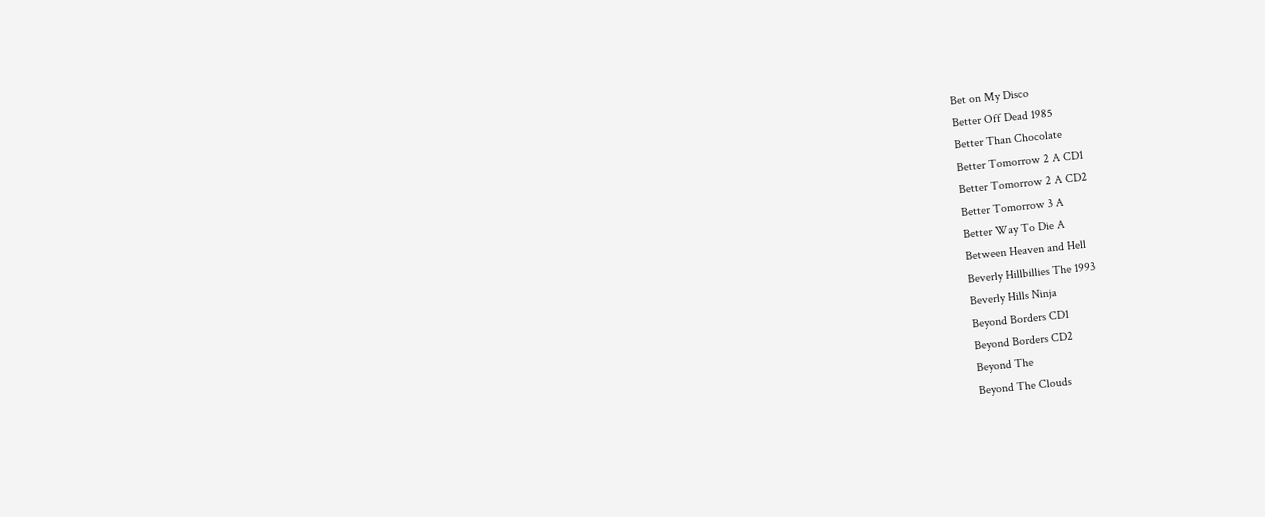Bet on My Disco
Better Off Dead 1985
Better Than Chocolate
Better Tomorrow 2 A CD1
Better Tomorrow 2 A CD2
Better Tomorrow 3 A
Better Way To Die A
Between Heaven and Hell
Beverly Hillbillies The 1993
Beverly Hills Ninja
Beyond Borders CD1
Beyond Borders CD2
Beyond The
Beyond The Clouds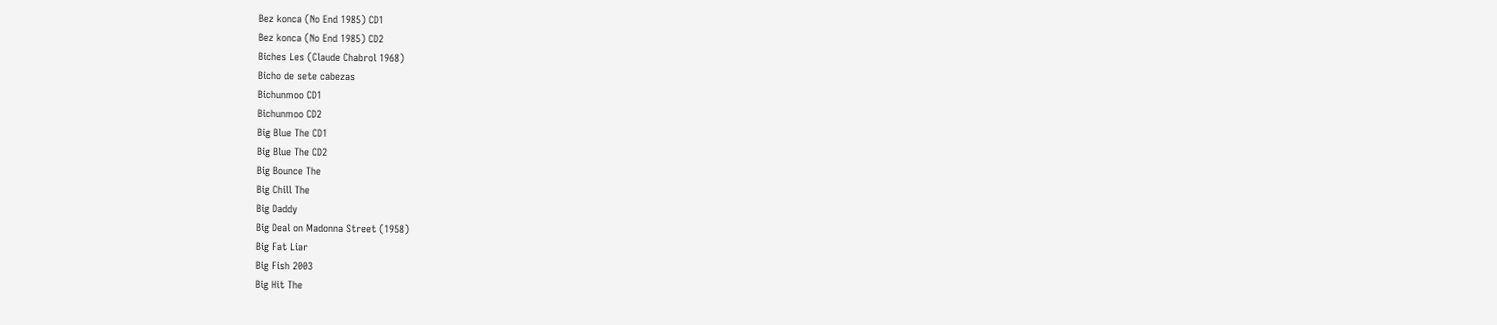Bez konca (No End 1985) CD1
Bez konca (No End 1985) CD2
Biches Les (Claude Chabrol 1968)
Bicho de sete cabezas
Bichunmoo CD1
Bichunmoo CD2
Big Blue The CD1
Big Blue The CD2
Big Bounce The
Big Chill The
Big Daddy
Big Deal on Madonna Street (1958)
Big Fat Liar
Big Fish 2003
Big Hit The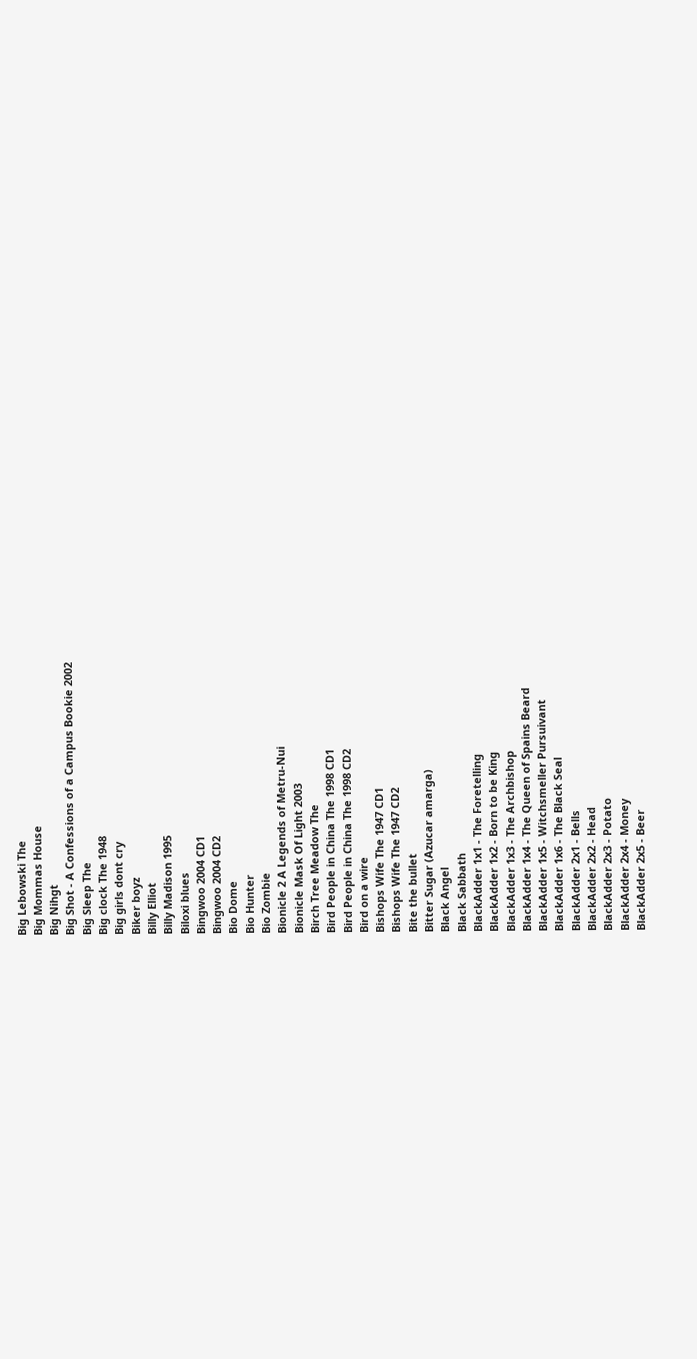Big Lebowski The
Big Mommas House
Big Nihgt
Big Shot - A Confessions of a Campus Bookie 2002
Big Sleep The
Big clock The 1948
Big girls dont cry
Biker boyz
Billy Elliot
Billy Madison 1995
Biloxi blues
Bingwoo 2004 CD1
Bingwoo 2004 CD2
Bio Dome
Bio Hunter
Bio Zombie
Bionicle 2 A Legends of Metru-Nui
Bionicle Mask Of Light 2003
Birch Tree Meadow The
Bird People in China The 1998 CD1
Bird People in China The 1998 CD2
Bird on a wire
Bishops Wife The 1947 CD1
Bishops Wife The 1947 CD2
Bite the bullet
Bitter Sugar (Azucar amarga)
Black Angel
Black Sabbath
BlackAdder 1x1 - The Foretelling
BlackAdder 1x2 - Born to be King
BlackAdder 1x3 - The Archbishop
BlackAdder 1x4 - The Queen of Spains Beard
BlackAdder 1x5 - Witchsmeller Pursuivant
BlackAdder 1x6 - The Black Seal
BlackAdder 2x1 - Bells
BlackAdder 2x2 - Head
BlackAdder 2x3 - Potato
BlackAdder 2x4 - Money
BlackAdder 2x5 - Beer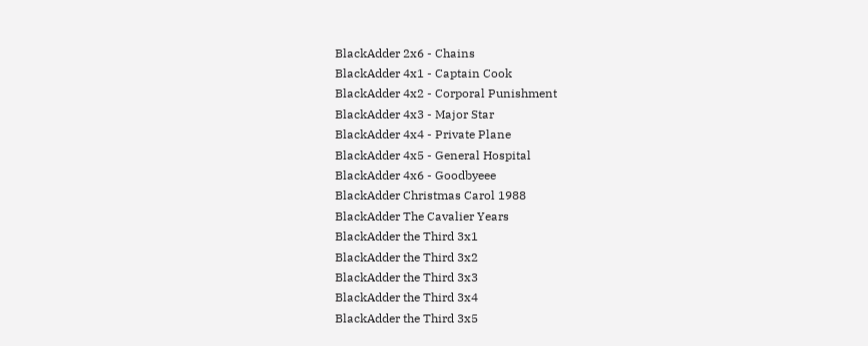BlackAdder 2x6 - Chains
BlackAdder 4x1 - Captain Cook
BlackAdder 4x2 - Corporal Punishment
BlackAdder 4x3 - Major Star
BlackAdder 4x4 - Private Plane
BlackAdder 4x5 - General Hospital
BlackAdder 4x6 - Goodbyeee
BlackAdder Christmas Carol 1988
BlackAdder The Cavalier Years
BlackAdder the Third 3x1
BlackAdder the Third 3x2
BlackAdder the Third 3x3
BlackAdder the Third 3x4
BlackAdder the Third 3x5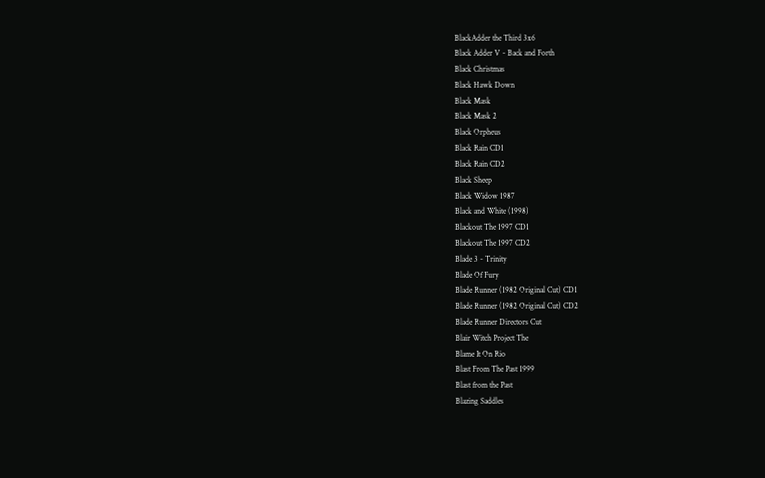BlackAdder the Third 3x6
Black Adder V - Back and Forth
Black Christmas
Black Hawk Down
Black Mask
Black Mask 2
Black Orpheus
Black Rain CD1
Black Rain CD2
Black Sheep
Black Widow 1987
Black and White (1998)
Blackout The 1997 CD1
Blackout The 1997 CD2
Blade 3 - Trinity
Blade Of Fury
Blade Runner (1982 Original Cut) CD1
Blade Runner (1982 Original Cut) CD2
Blade Runner Directors Cut
Blair Witch Project The
Blame It On Rio
Blast From The Past 1999
Blast from the Past
Blazing Saddles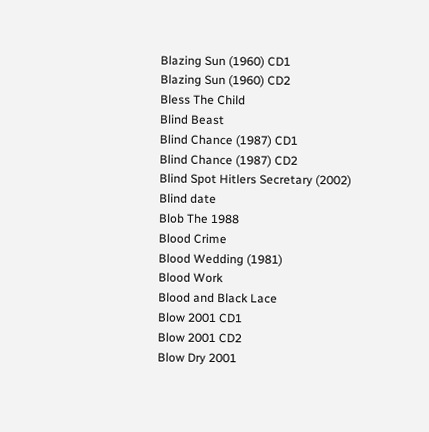Blazing Sun (1960) CD1
Blazing Sun (1960) CD2
Bless The Child
Blind Beast
Blind Chance (1987) CD1
Blind Chance (1987) CD2
Blind Spot Hitlers Secretary (2002)
Blind date
Blob The 1988
Blood Crime
Blood Wedding (1981)
Blood Work
Blood and Black Lace
Blow 2001 CD1
Blow 2001 CD2
Blow Dry 2001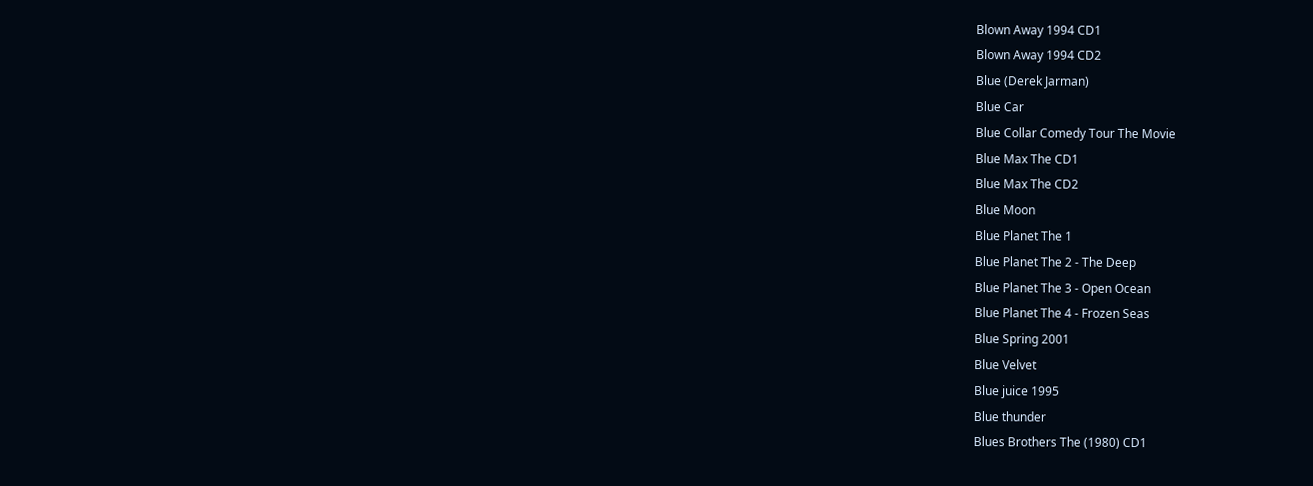Blown Away 1994 CD1
Blown Away 1994 CD2
Blue (Derek Jarman)
Blue Car
Blue Collar Comedy Tour The Movie
Blue Max The CD1
Blue Max The CD2
Blue Moon
Blue Planet The 1
Blue Planet The 2 - The Deep
Blue Planet The 3 - Open Ocean
Blue Planet The 4 - Frozen Seas
Blue Spring 2001
Blue Velvet
Blue juice 1995
Blue thunder
Blues Brothers The (1980) CD1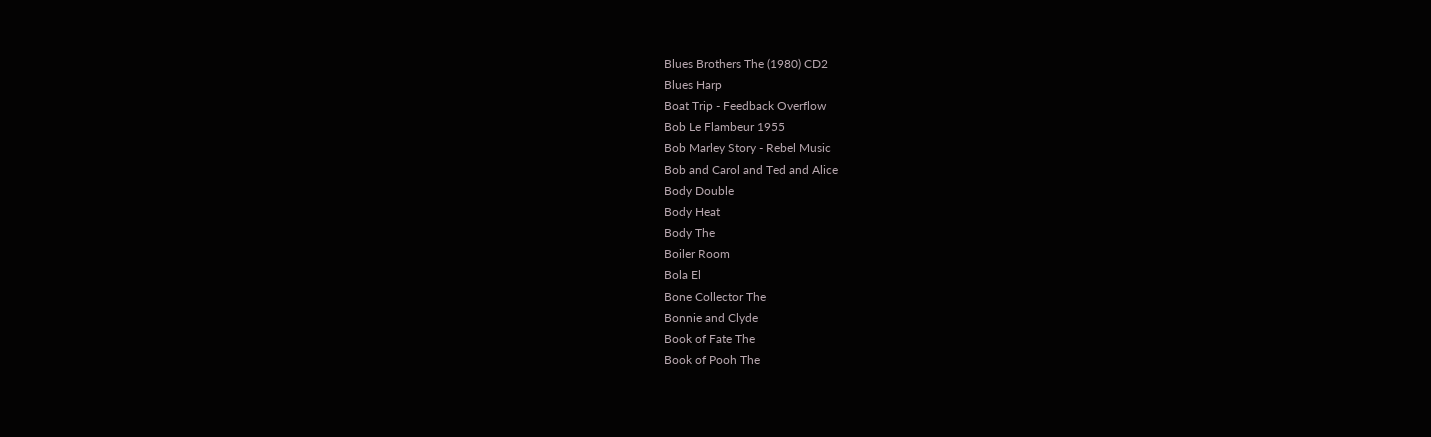Blues Brothers The (1980) CD2
Blues Harp
Boat Trip - Feedback Overflow
Bob Le Flambeur 1955
Bob Marley Story - Rebel Music
Bob and Carol and Ted and Alice
Body Double
Body Heat
Body The
Boiler Room
Bola El
Bone Collector The
Bonnie and Clyde
Book of Fate The
Book of Pooh The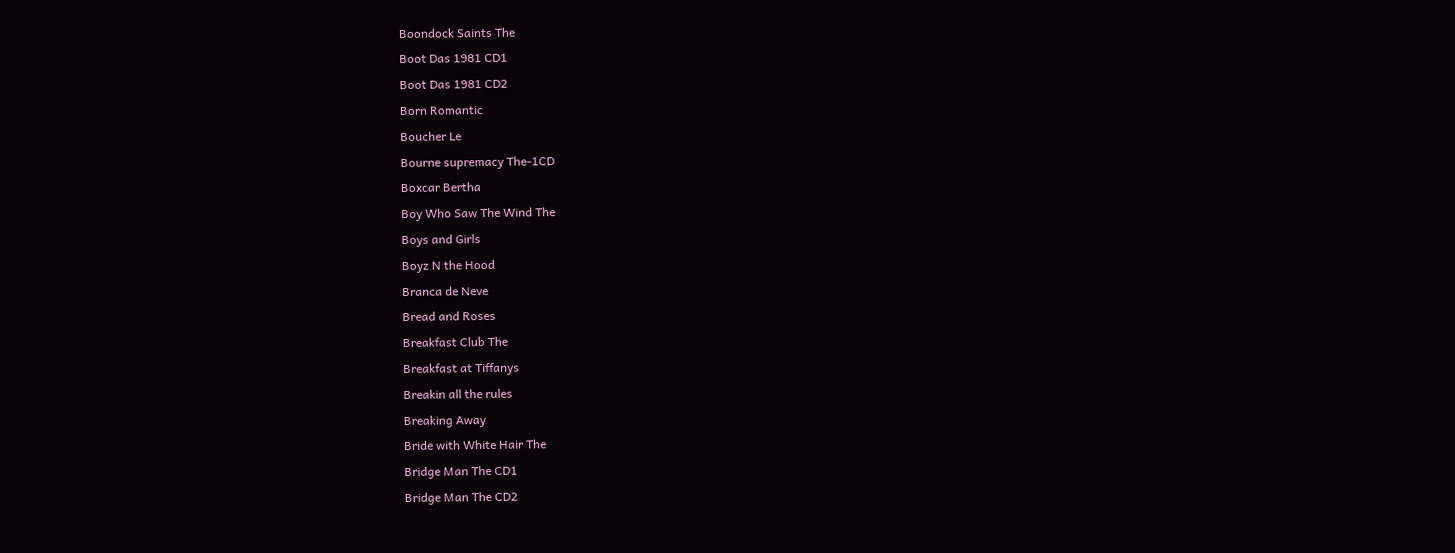Boondock Saints The
Boot Das 1981 CD1
Boot Das 1981 CD2
Born Romantic
Boucher Le
Bourne supremacy The-1CD
Boxcar Bertha
Boy Who Saw The Wind The
Boys and Girls
Boyz N the Hood
Branca de Neve
Bread and Roses
Breakfast Club The
Breakfast at Tiffanys
Breakin all the rules
Breaking Away
Bride with White Hair The
Bridge Man The CD1
Bridge Man The CD2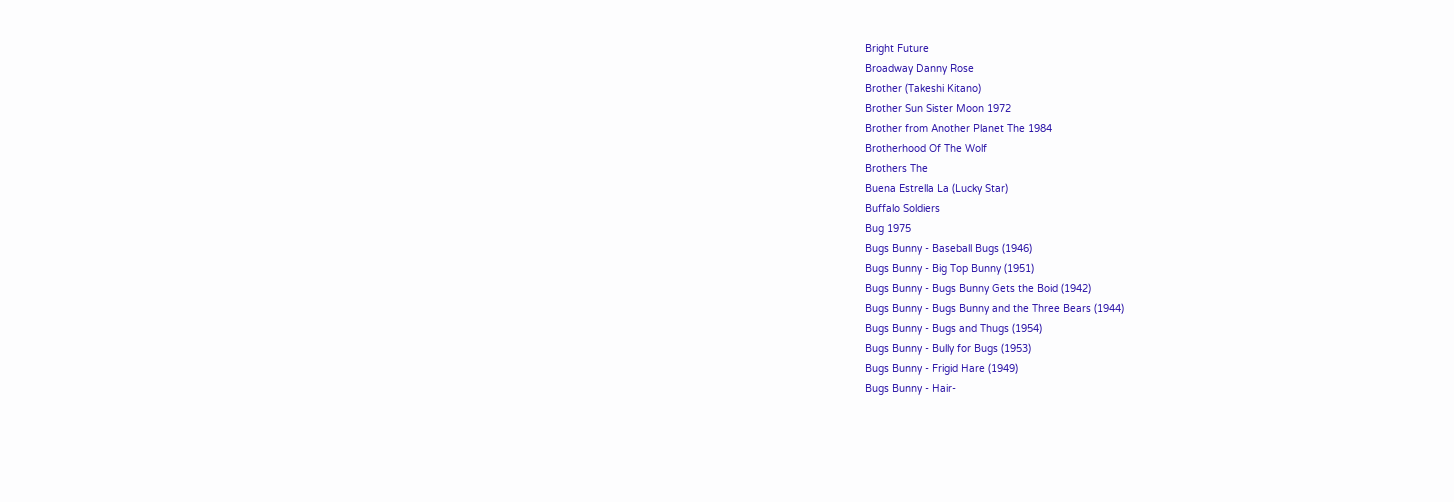Bright Future
Broadway Danny Rose
Brother (Takeshi Kitano)
Brother Sun Sister Moon 1972
Brother from Another Planet The 1984
Brotherhood Of The Wolf
Brothers The
Buena Estrella La (Lucky Star)
Buffalo Soldiers
Bug 1975
Bugs Bunny - Baseball Bugs (1946)
Bugs Bunny - Big Top Bunny (1951)
Bugs Bunny - Bugs Bunny Gets the Boid (1942)
Bugs Bunny - Bugs Bunny and the Three Bears (1944)
Bugs Bunny - Bugs and Thugs (1954)
Bugs Bunny - Bully for Bugs (1953)
Bugs Bunny - Frigid Hare (1949)
Bugs Bunny - Hair-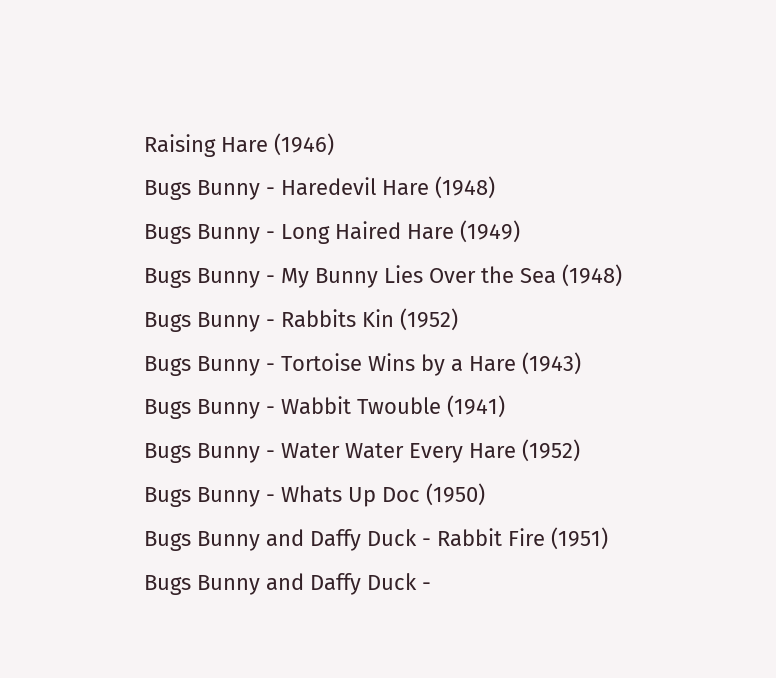Raising Hare (1946)
Bugs Bunny - Haredevil Hare (1948)
Bugs Bunny - Long Haired Hare (1949)
Bugs Bunny - My Bunny Lies Over the Sea (1948)
Bugs Bunny - Rabbits Kin (1952)
Bugs Bunny - Tortoise Wins by a Hare (1943)
Bugs Bunny - Wabbit Twouble (1941)
Bugs Bunny - Water Water Every Hare (1952)
Bugs Bunny - Whats Up Doc (1950)
Bugs Bunny and Daffy Duck - Rabbit Fire (1951)
Bugs Bunny and Daffy Duck -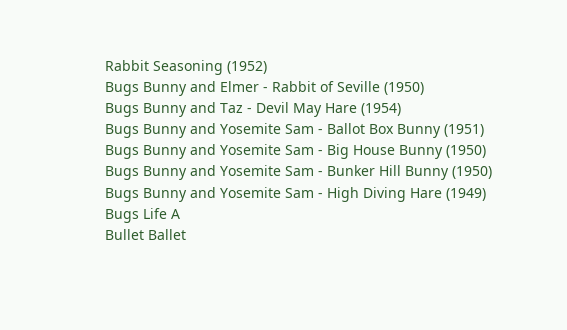Rabbit Seasoning (1952)
Bugs Bunny and Elmer - Rabbit of Seville (1950)
Bugs Bunny and Taz - Devil May Hare (1954)
Bugs Bunny and Yosemite Sam - Ballot Box Bunny (1951)
Bugs Bunny and Yosemite Sam - Big House Bunny (1950)
Bugs Bunny and Yosemite Sam - Bunker Hill Bunny (1950)
Bugs Bunny and Yosemite Sam - High Diving Hare (1949)
Bugs Life A
Bullet Ballet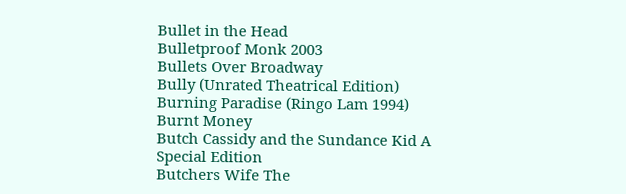Bullet in the Head
Bulletproof Monk 2003
Bullets Over Broadway
Bully (Unrated Theatrical Edition)
Burning Paradise (Ringo Lam 1994)
Burnt Money
Butch Cassidy and the Sundance Kid A Special Edition
Butchers Wife The